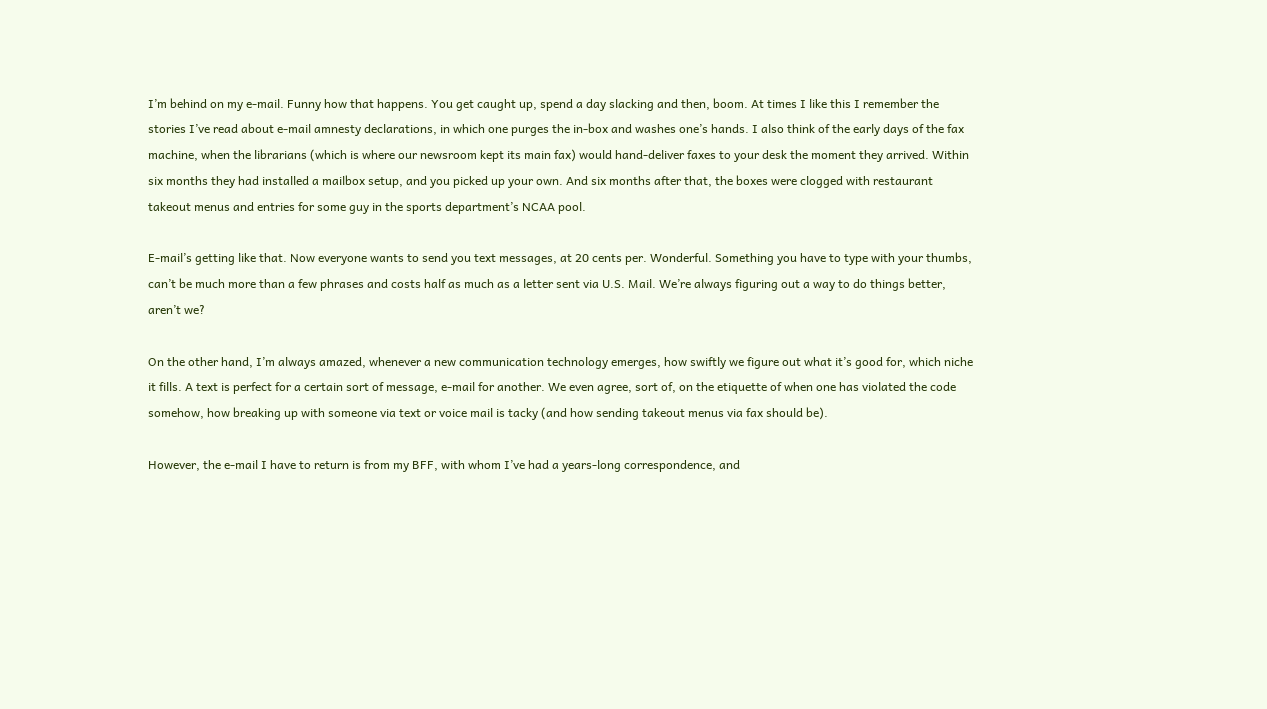I’m behind on my e-mail. Funny how that happens. You get caught up, spend a day slacking and then, boom. At times I like this I remember the stories I’ve read about e-mail amnesty declarations, in which one purges the in-box and washes one’s hands. I also think of the early days of the fax machine, when the librarians (which is where our newsroom kept its main fax) would hand-deliver faxes to your desk the moment they arrived. Within six months they had installed a mailbox setup, and you picked up your own. And six months after that, the boxes were clogged with restaurant takeout menus and entries for some guy in the sports department’s NCAA pool.

E-mail’s getting like that. Now everyone wants to send you text messages, at 20 cents per. Wonderful. Something you have to type with your thumbs, can’t be much more than a few phrases and costs half as much as a letter sent via U.S. Mail. We’re always figuring out a way to do things better, aren’t we?

On the other hand, I’m always amazed, whenever a new communication technology emerges, how swiftly we figure out what it’s good for, which niche it fills. A text is perfect for a certain sort of message, e-mail for another. We even agree, sort of, on the etiquette of when one has violated the code somehow, how breaking up with someone via text or voice mail is tacky (and how sending takeout menus via fax should be).

However, the e-mail I have to return is from my BFF, with whom I’ve had a years-long correspondence, and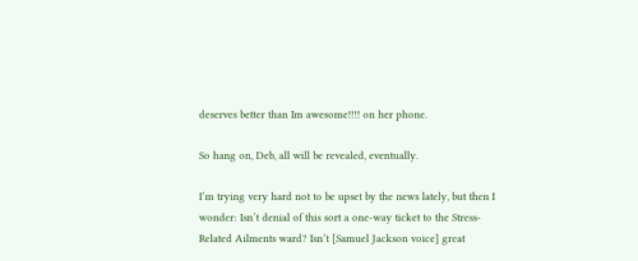deserves better than Im awesome!!!! on her phone.

So hang on, Deb, all will be revealed, eventually.

I’m trying very hard not to be upset by the news lately, but then I wonder: Isn’t denial of this sort a one-way ticket to the Stress-Related Ailments ward? Isn’t [Samuel Jackson voice] great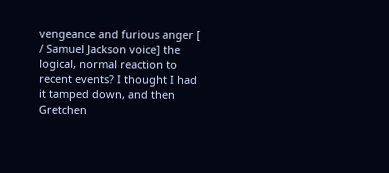vengeance and furious anger [ / Samuel Jackson voice] the logical, normal reaction to recent events? I thought I had it tamped down, and then Gretchen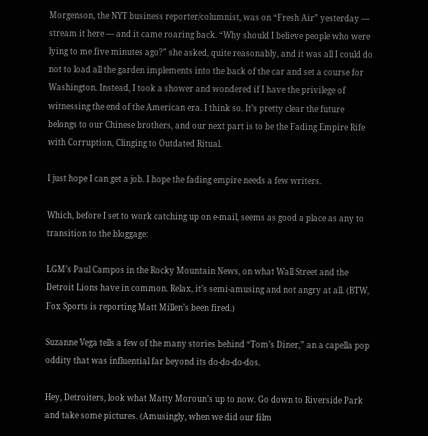Morgenson, the NYT business reporter/columnist, was on “Fresh Air” yesterday — stream it here — and it came roaring back. “Why should I believe people who were lying to me five minutes ago?” she asked, quite reasonably, and it was all I could do not to load all the garden implements into the back of the car and set a course for Washington. Instead, I took a shower and wondered if I have the privilege of witnessing the end of the American era. I think so. It’s pretty clear the future belongs to our Chinese brothers, and our next part is to be the Fading Empire Rife with Corruption, Clinging to Outdated Ritual.

I just hope I can get a job. I hope the fading empire needs a few writers.

Which, before I set to work catching up on e-mail, seems as good a place as any to transition to the bloggage:

LGM’s Paul Campos in the Rocky Mountain News, on what Wall Street and the Detroit Lions have in common. Relax, it’s semi-amusing and not angry at all. (BTW, Fox Sports is reporting Matt Millen’s been fired.)

Suzanne Vega tells a few of the many stories behind “Tom’s Diner,” an a capella pop oddity that was influential far beyond its do-do-do-dos.

Hey, Detroiters, look what Matty Moroun’s up to now. Go down to Riverside Park and take some pictures. (Amusingly, when we did our film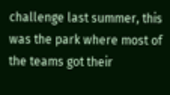challenge last summer, this was the park where most of the teams got their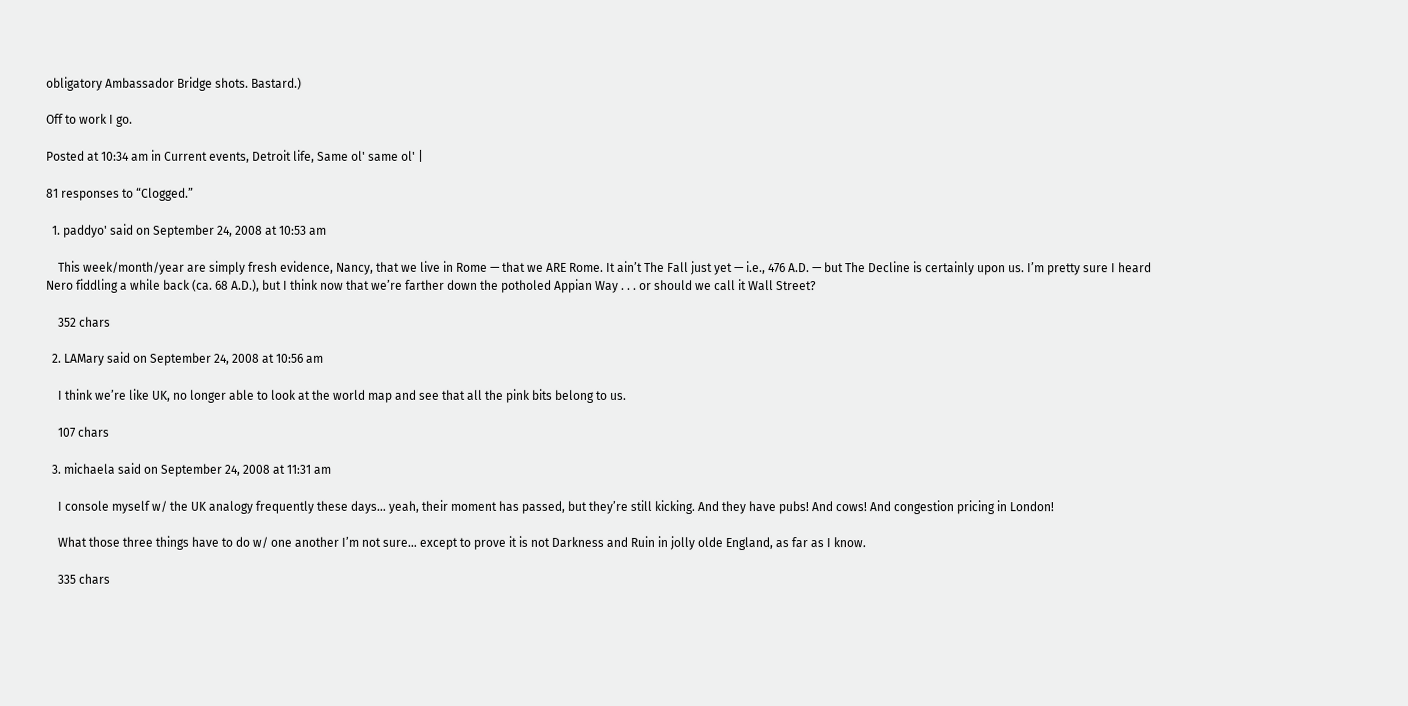obligatory Ambassador Bridge shots. Bastard.)

Off to work I go.

Posted at 10:34 am in Current events, Detroit life, Same ol' same ol' |

81 responses to “Clogged.”

  1. paddyo' said on September 24, 2008 at 10:53 am

    This week/month/year are simply fresh evidence, Nancy, that we live in Rome — that we ARE Rome. It ain’t The Fall just yet — i.e., 476 A.D. — but The Decline is certainly upon us. I’m pretty sure I heard Nero fiddling a while back (ca. 68 A.D.), but I think now that we’re farther down the potholed Appian Way . . . or should we call it Wall Street?

    352 chars

  2. LAMary said on September 24, 2008 at 10:56 am

    I think we’re like UK, no longer able to look at the world map and see that all the pink bits belong to us.

    107 chars

  3. michaela said on September 24, 2008 at 11:31 am

    I console myself w/ the UK analogy frequently these days… yeah, their moment has passed, but they’re still kicking. And they have pubs! And cows! And congestion pricing in London!

    What those three things have to do w/ one another I’m not sure… except to prove it is not Darkness and Ruin in jolly olde England, as far as I know.

    335 chars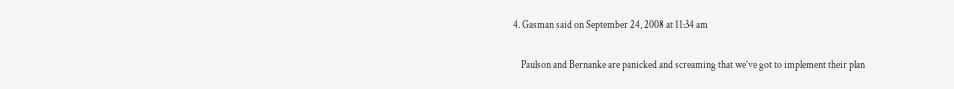4. Gasman said on September 24, 2008 at 11:34 am

    Paulson and Bernanke are panicked and screaming that we’ve got to implement their plan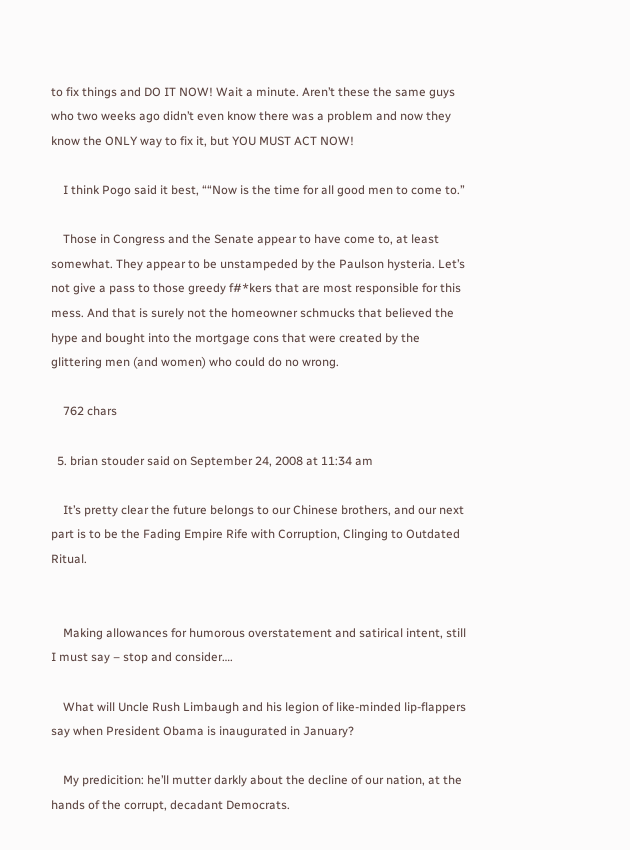to fix things and DO IT NOW! Wait a minute. Aren’t these the same guys who two weeks ago didn’t even know there was a problem and now they know the ONLY way to fix it, but YOU MUST ACT NOW!

    I think Pogo said it best, ““Now is the time for all good men to come to.”

    Those in Congress and the Senate appear to have come to, at least somewhat. They appear to be unstampeded by the Paulson hysteria. Let’s not give a pass to those greedy f#*kers that are most responsible for this mess. And that is surely not the homeowner schmucks that believed the hype and bought into the mortgage cons that were created by the glittering men (and women) who could do no wrong.

    762 chars

  5. brian stouder said on September 24, 2008 at 11:34 am

    It’s pretty clear the future belongs to our Chinese brothers, and our next part is to be the Fading Empire Rife with Corruption, Clinging to Outdated Ritual.


    Making allowances for humorous overstatement and satirical intent, still I must say – stop and consider….

    What will Uncle Rush Limbaugh and his legion of like-minded lip-flappers say when President Obama is inaugurated in January?

    My predicition: he’ll mutter darkly about the decline of our nation, at the hands of the corrupt, decadant Democrats.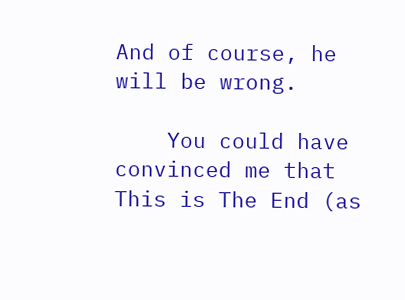And of course, he will be wrong.

    You could have convinced me that This is The End (as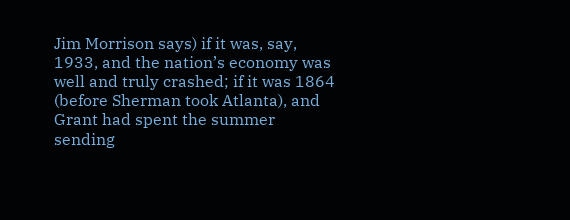Jim Morrison says) if it was, say, 1933, and the nation’s economy was well and truly crashed; if it was 1864 (before Sherman took Atlanta), and Grant had spent the summer sending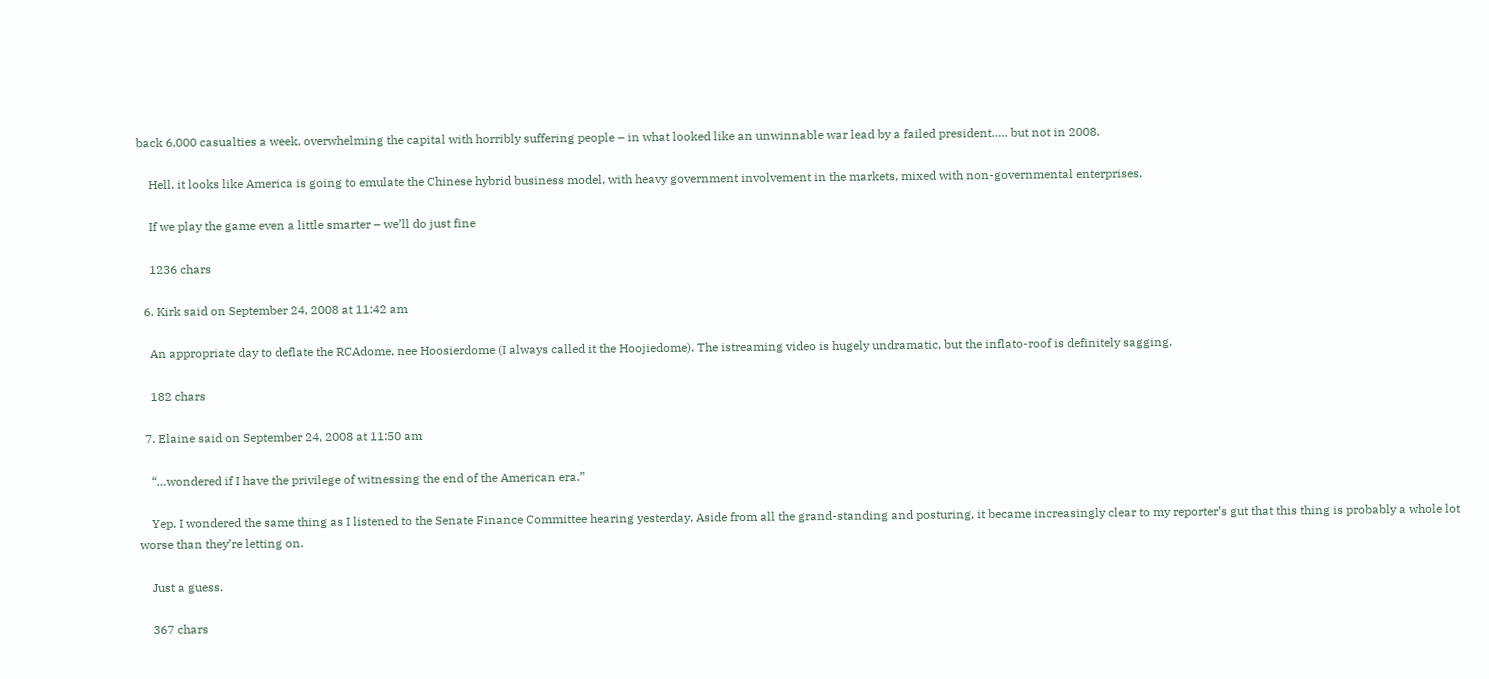back 6,000 casualties a week, overwhelming the capital with horribly suffering people – in what looked like an unwinnable war lead by a failed president….. but not in 2008.

    Hell, it looks like America is going to emulate the Chinese hybrid business model, with heavy government involvement in the markets, mixed with non-governmental enterprises.

    If we play the game even a little smarter – we’ll do just fine

    1236 chars

  6. Kirk said on September 24, 2008 at 11:42 am

    An appropriate day to deflate the RCAdome, nee Hoosierdome (I always called it the Hoojiedome). The istreaming video is hugely undramatic, but the inflato-roof is definitely sagging.

    182 chars

  7. Elaine said on September 24, 2008 at 11:50 am

    “…wondered if I have the privilege of witnessing the end of the American era.”

    Yep. I wondered the same thing as I listened to the Senate Finance Committee hearing yesterday. Aside from all the grand-standing and posturing, it became increasingly clear to my reporter’s gut that this thing is probably a whole lot worse than they’re letting on.

    Just a guess.

    367 chars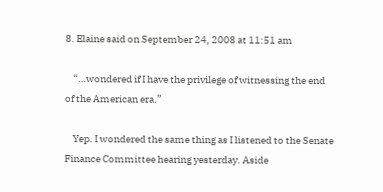8. Elaine said on September 24, 2008 at 11:51 am

    “…wondered if I have the privilege of witnessing the end of the American era.”

    Yep. I wondered the same thing as I listened to the Senate Finance Committee hearing yesterday. Aside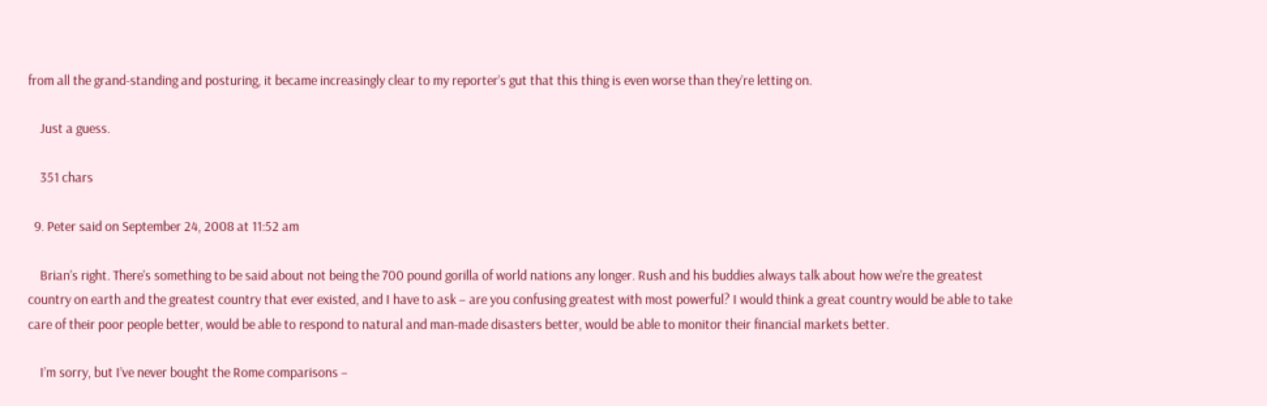from all the grand-standing and posturing, it became increasingly clear to my reporter’s gut that this thing is even worse than they’re letting on.

    Just a guess.

    351 chars

  9. Peter said on September 24, 2008 at 11:52 am

    Brian’s right. There’s something to be said about not being the 700 pound gorilla of world nations any longer. Rush and his buddies always talk about how we’re the greatest country on earth and the greatest country that ever existed, and I have to ask – are you confusing greatest with most powerful? I would think a great country would be able to take care of their poor people better, would be able to respond to natural and man-made disasters better, would be able to monitor their financial markets better.

    I’m sorry, but I’ve never bought the Rome comparisons –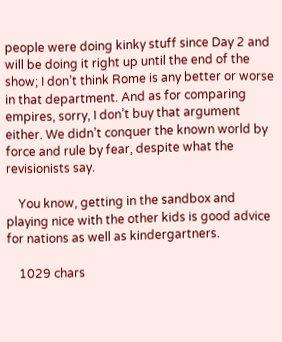people were doing kinky stuff since Day 2 and will be doing it right up until the end of the show; I don’t think Rome is any better or worse in that department. And as for comparing empires, sorry, I don’t buy that argument either. We didn’t conquer the known world by force and rule by fear, despite what the revisionists say.

    You know, getting in the sandbox and playing nice with the other kids is good advice for nations as well as kindergartners.

    1029 chars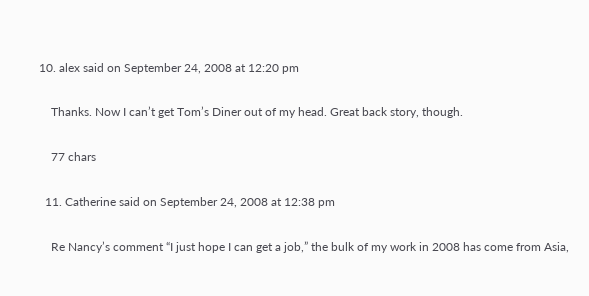10. alex said on September 24, 2008 at 12:20 pm

    Thanks. Now I can’t get Tom’s Diner out of my head. Great back story, though.

    77 chars

  11. Catherine said on September 24, 2008 at 12:38 pm

    Re Nancy’s comment “I just hope I can get a job,” the bulk of my work in 2008 has come from Asia,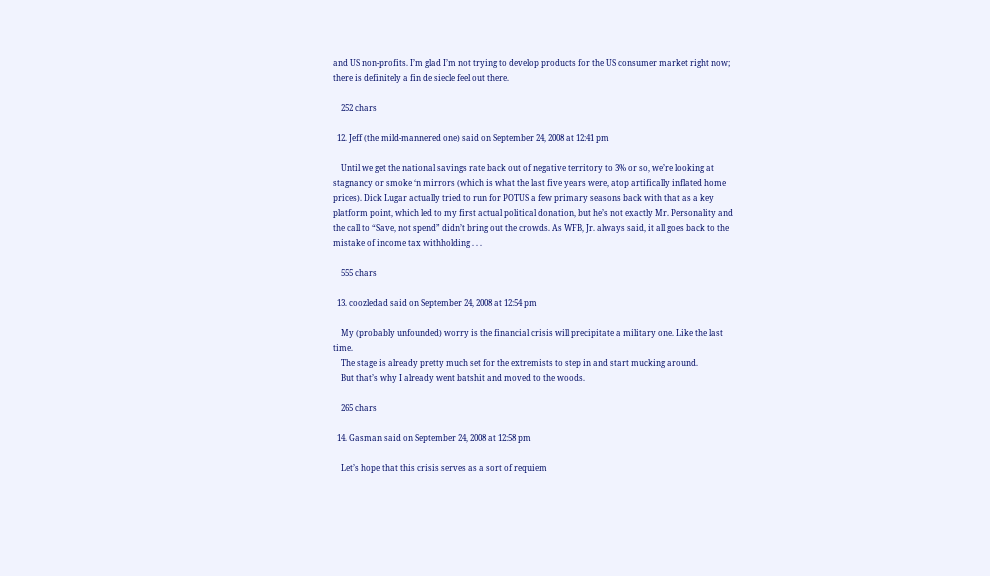and US non-profits. I’m glad I’m not trying to develop products for the US consumer market right now; there is definitely a fin de siecle feel out there.

    252 chars

  12. Jeff (the mild-mannered one) said on September 24, 2008 at 12:41 pm

    Until we get the national savings rate back out of negative territory to 3% or so, we’re looking at stagnancy or smoke ‘n mirrors (which is what the last five years were, atop artifically inflated home prices). Dick Lugar actually tried to run for POTUS a few primary seasons back with that as a key platform point, which led to my first actual political donation, but he’s not exactly Mr. Personality and the call to “Save, not spend” didn’t bring out the crowds. As WFB, Jr. always said, it all goes back to the mistake of income tax withholding . . .

    555 chars

  13. coozledad said on September 24, 2008 at 12:54 pm

    My (probably unfounded) worry is the financial crisis will precipitate a military one. Like the last time.
    The stage is already pretty much set for the extremists to step in and start mucking around.
    But that’s why I already went batshit and moved to the woods.

    265 chars

  14. Gasman said on September 24, 2008 at 12:58 pm

    Let’s hope that this crisis serves as a sort of requiem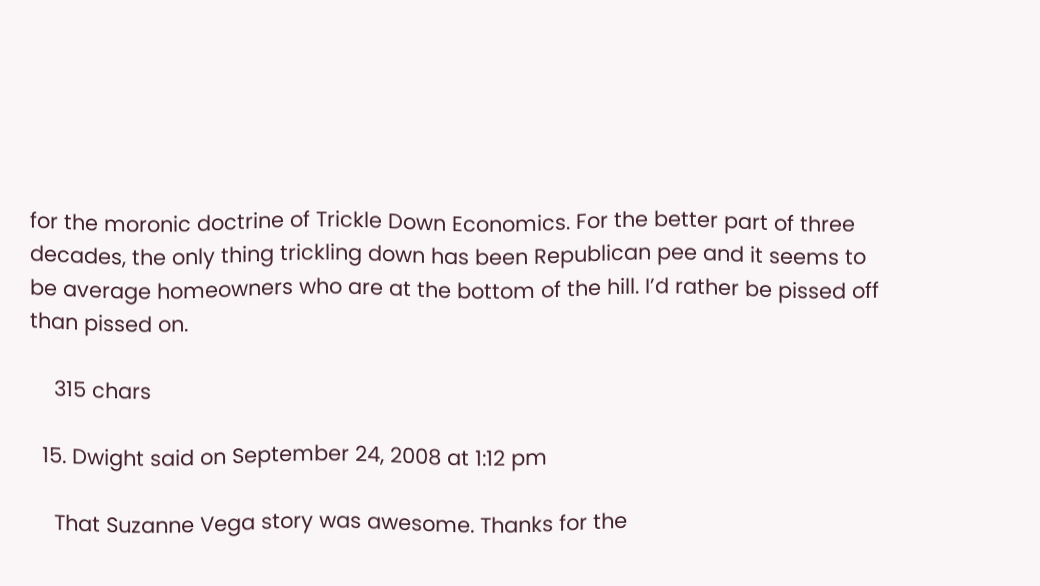for the moronic doctrine of Trickle Down Economics. For the better part of three decades, the only thing trickling down has been Republican pee and it seems to be average homeowners who are at the bottom of the hill. I’d rather be pissed off than pissed on.

    315 chars

  15. Dwight said on September 24, 2008 at 1:12 pm

    That Suzanne Vega story was awesome. Thanks for the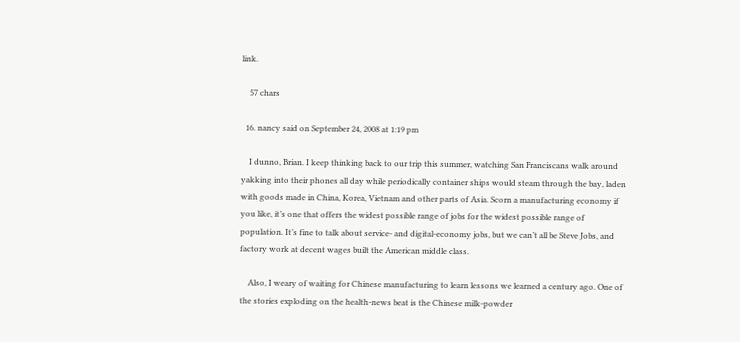link.

    57 chars

  16. nancy said on September 24, 2008 at 1:19 pm

    I dunno, Brian. I keep thinking back to our trip this summer, watching San Franciscans walk around yakking into their phones all day while periodically container ships would steam through the bay, laden with goods made in China, Korea, Vietnam and other parts of Asia. Scorn a manufacturing economy if you like, it’s one that offers the widest possible range of jobs for the widest possible range of population. It’s fine to talk about service- and digital-economy jobs, but we can’t all be Steve Jobs, and factory work at decent wages built the American middle class.

    Also, I weary of waiting for Chinese manufacturing to learn lessons we learned a century ago. One of the stories exploding on the health-news beat is the Chinese milk-powder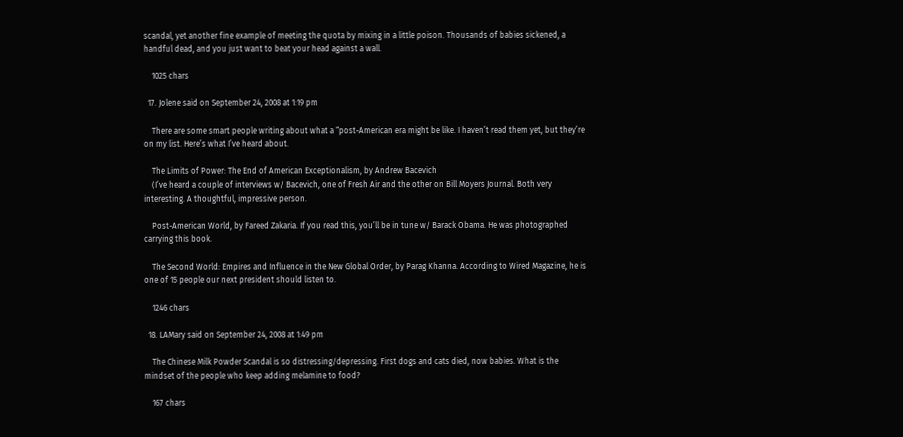scandal, yet another fine example of meeting the quota by mixing in a little poison. Thousands of babies sickened, a handful dead, and you just want to beat your head against a wall.

    1025 chars

  17. Jolene said on September 24, 2008 at 1:19 pm

    There are some smart people writing about what a “post-American era might be like. I haven’t read them yet, but they’re on my list. Here’s what I’ve heard about.

    The Limits of Power: The End of American Exceptionalism, by Andrew Bacevich
    (I’ve heard a couple of interviews w/ Bacevich, one of Fresh Air and the other on Bill Moyers Journal. Both very interesting. A thoughtful, impressive person.

    Post-American World, by Fareed Zakaria. If you read this, you’ll be in tune w/ Barack Obama. He was photographed carrying this book.

    The Second World: Empires and Influence in the New Global Order, by Parag Khanna. According to Wired Magazine, he is one of 15 people our next president should listen to.

    1246 chars

  18. LAMary said on September 24, 2008 at 1:49 pm

    The Chinese Milk Powder Scandal is so distressing/depressing. First dogs and cats died, now babies. What is the mindset of the people who keep adding melamine to food?

    167 chars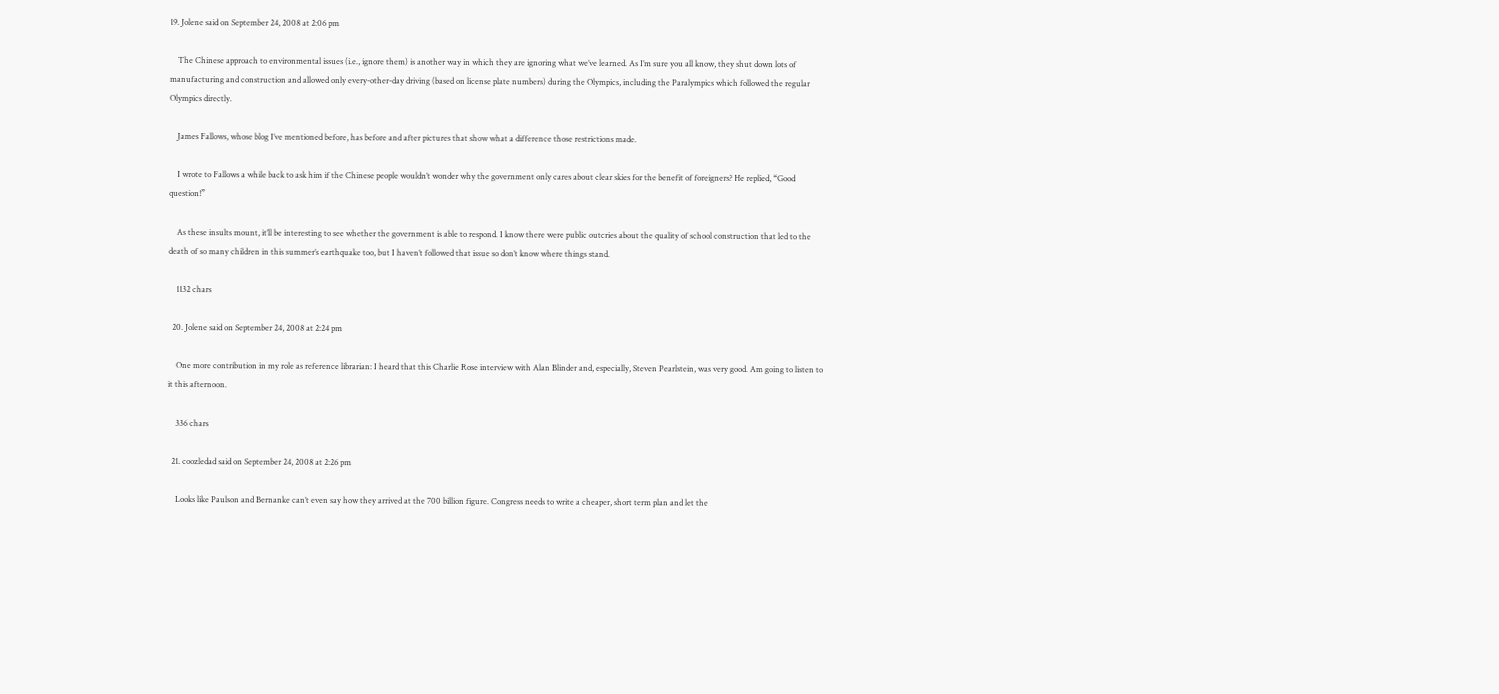19. Jolene said on September 24, 2008 at 2:06 pm

    The Chinese approach to environmental issues (i.e., ignore them) is another way in which they are ignoring what we’ve learned. As I’m sure you all know, they shut down lots of manufacturing and construction and allowed only every-other-day driving (based on license plate numbers) during the Olympics, including the Paralympics which followed the regular Olympics directly.

    James Fallows, whose blog I’ve mentioned before, has before and after pictures that show what a difference those restrictions made.

    I wrote to Fallows a while back to ask him if the Chinese people wouldn’t wonder why the government only cares about clear skies for the benefit of foreigners? He replied, “Good question!”

    As these insults mount, it’ll be interesting to see whether the government is able to respond. I know there were public outcries about the quality of school construction that led to the death of so many children in this summer’s earthquake too, but I haven’t followed that issue so don’t know where things stand.

    1132 chars

  20. Jolene said on September 24, 2008 at 2:24 pm

    One more contribution in my role as reference librarian: I heard that this Charlie Rose interview with Alan Blinder and, especially, Steven Pearlstein, was very good. Am going to listen to it this afternoon.

    336 chars

  21. coozledad said on September 24, 2008 at 2:26 pm

    Looks like Paulson and Bernanke can’t even say how they arrived at the 700 billion figure. Congress needs to write a cheaper, short term plan and let the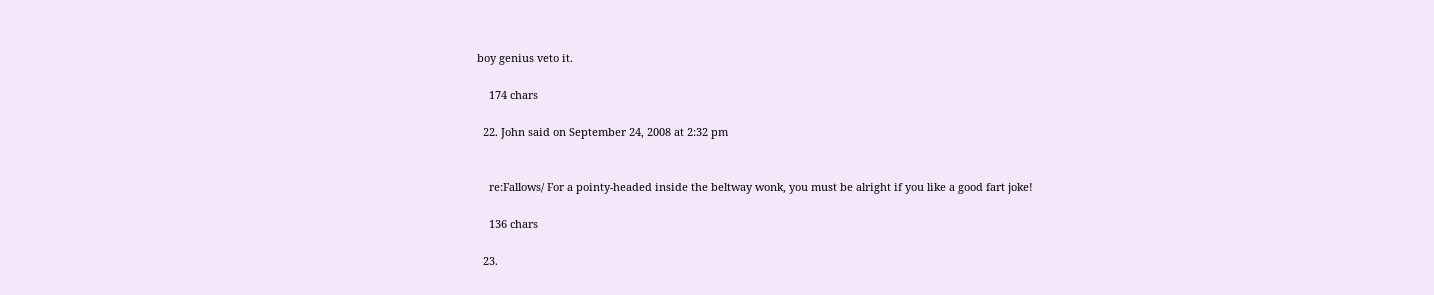boy genius veto it.

    174 chars

  22. John said on September 24, 2008 at 2:32 pm


    re:Fallows/ For a pointy-headed inside the beltway wonk, you must be alright if you like a good fart joke!

    136 chars

  23.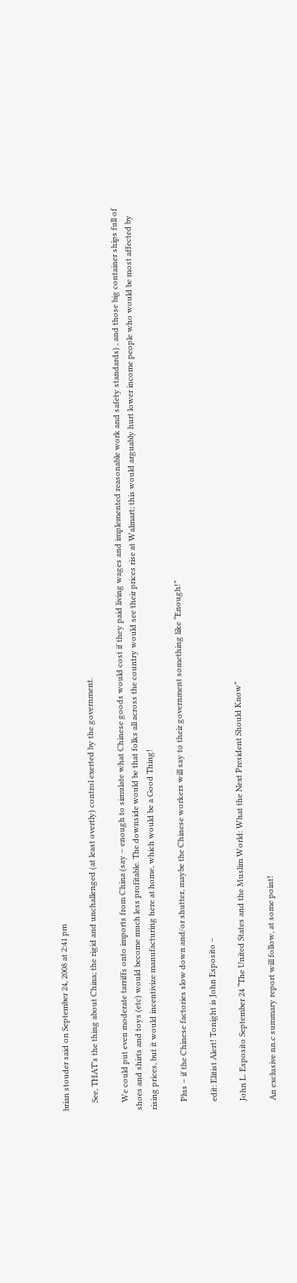brian stouder said on September 24, 2008 at 2:41 pm

    See, THAT’s the thing about China; the rigid and unchallenged (at least overtly) control exerted by the government.

    We could put even moderate tarriffs onto imports from China (say – enough to simulate what Chinese goods would cost if they paid living wages and implemented reasonable work and safety standards) , and those big container ships full of shoes and shirts and toys (etc) would become much less profitable. The downside would be that folks all across the country would see their prices rise at Walmart; this would arguably hurt lower income people who would be most affected by rising prices, but it would incentivize manufacturing here at home, which would be a Good Thing!

    Plus – if the Chinese factories slow down and/or shutter, maybe the Chinese workers will say to their government something like “Enough!”

    edit: Elitist Alert! Tonight is John Esposito –

    John L. Esposito September 24 “The United States and the Muslim World: What the Next President Should Know”

    An exclusive nn.c summary report will follow, at some point!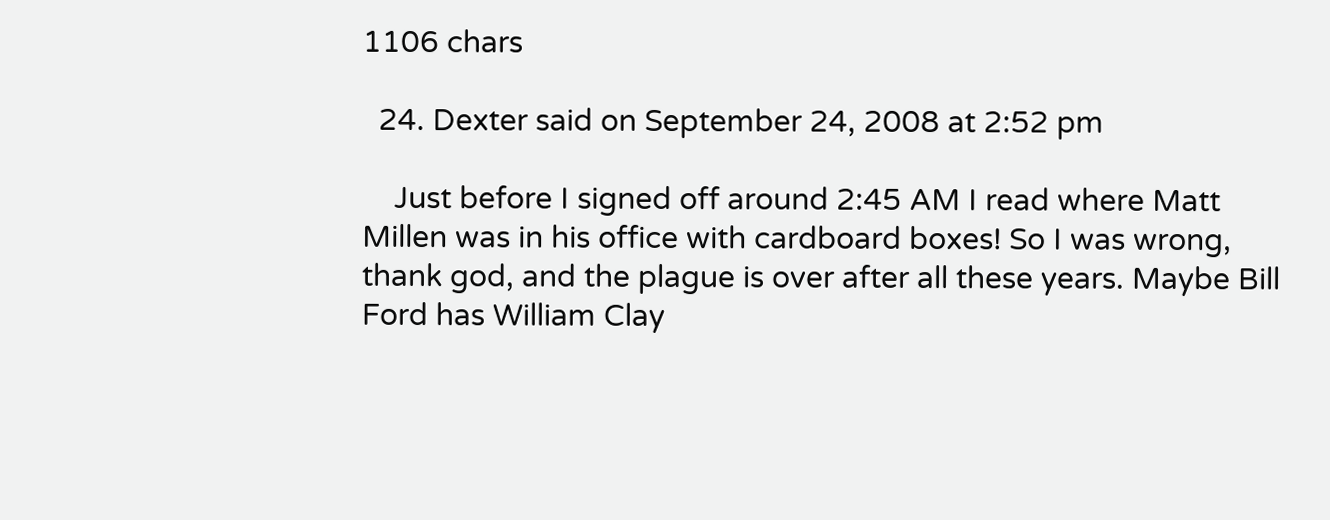1106 chars

  24. Dexter said on September 24, 2008 at 2:52 pm

    Just before I signed off around 2:45 AM I read where Matt Millen was in his office with cardboard boxes! So I was wrong, thank god, and the plague is over after all these years. Maybe Bill Ford has William Clay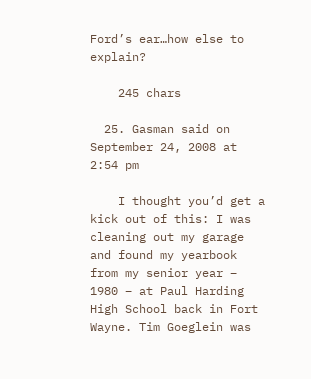Ford’s ear…how else to explain?

    245 chars

  25. Gasman said on September 24, 2008 at 2:54 pm

    I thought you’d get a kick out of this: I was cleaning out my garage and found my yearbook from my senior year – 1980 – at Paul Harding High School back in Fort Wayne. Tim Goeglein was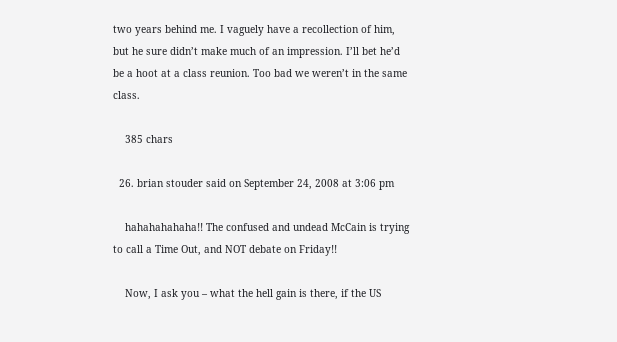two years behind me. I vaguely have a recollection of him, but he sure didn’t make much of an impression. I’ll bet he’d be a hoot at a class reunion. Too bad we weren’t in the same class.

    385 chars

  26. brian stouder said on September 24, 2008 at 3:06 pm

    hahahahahaha!! The confused and undead McCain is trying to call a Time Out, and NOT debate on Friday!!

    Now, I ask you – what the hell gain is there, if the US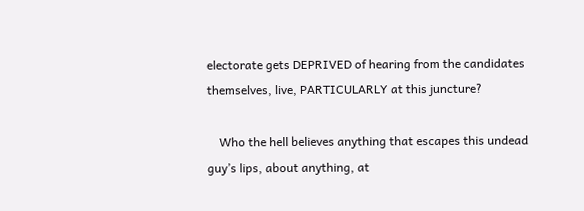electorate gets DEPRIVED of hearing from the candidates themselves, live, PARTICULARLY at this juncture?

    Who the hell believes anything that escapes this undead guy’s lips, about anything, at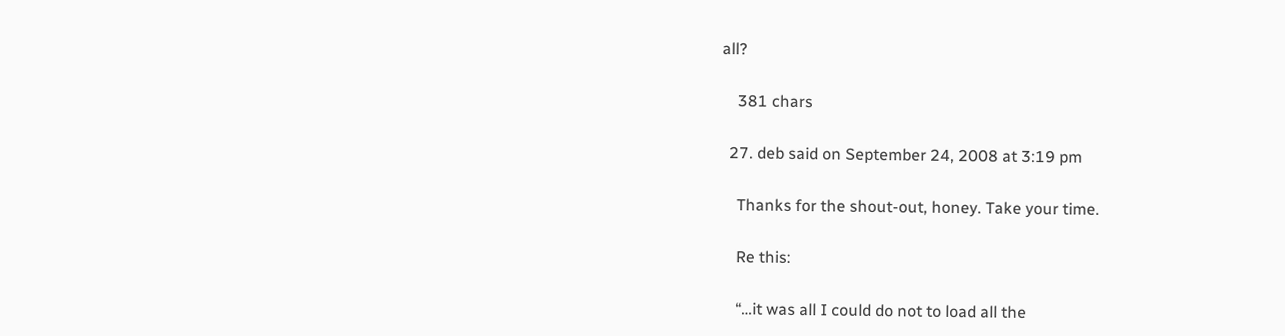all?

    381 chars

  27. deb said on September 24, 2008 at 3:19 pm

    Thanks for the shout-out, honey. Take your time.

    Re this:

    “…it was all I could do not to load all the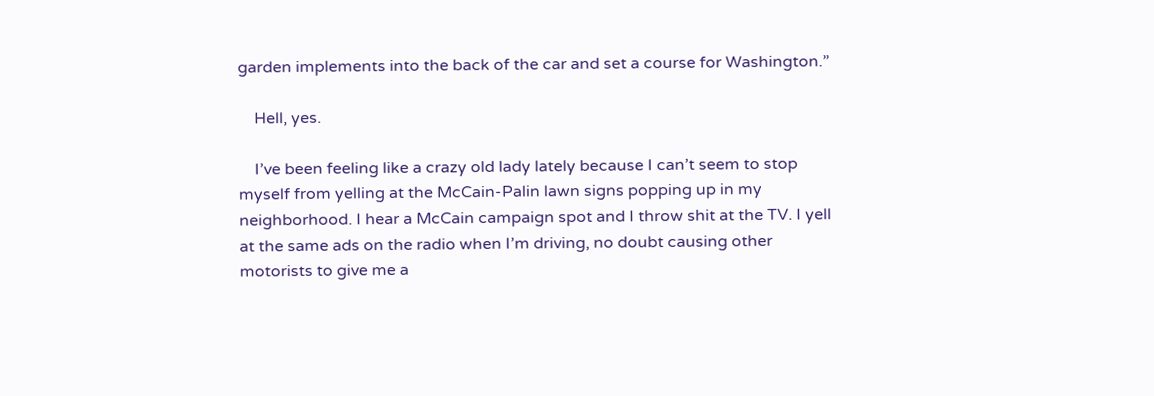garden implements into the back of the car and set a course for Washington.”

    Hell, yes.

    I’ve been feeling like a crazy old lady lately because I can’t seem to stop myself from yelling at the McCain-Palin lawn signs popping up in my neighborhood. I hear a McCain campaign spot and I throw shit at the TV. I yell at the same ads on the radio when I’m driving, no doubt causing other motorists to give me a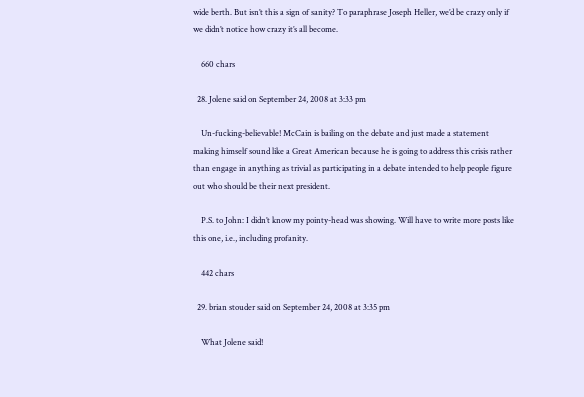wide berth. But isn’t this a sign of sanity? To paraphrase Joseph Heller, we’d be crazy only if we didn’t notice how crazy it’s all become.

    660 chars

  28. Jolene said on September 24, 2008 at 3:33 pm

    Un-fucking-believable! McCain is bailing on the debate and just made a statement making himself sound like a Great American because he is going to address this crisis rather than engage in anything as trivial as participating in a debate intended to help people figure out who should be their next president.

    P.S. to John: I didn’t know my pointy-head was showing. Will have to write more posts like this one, i.e., including profanity.

    442 chars

  29. brian stouder said on September 24, 2008 at 3:35 pm

    What Jolene said!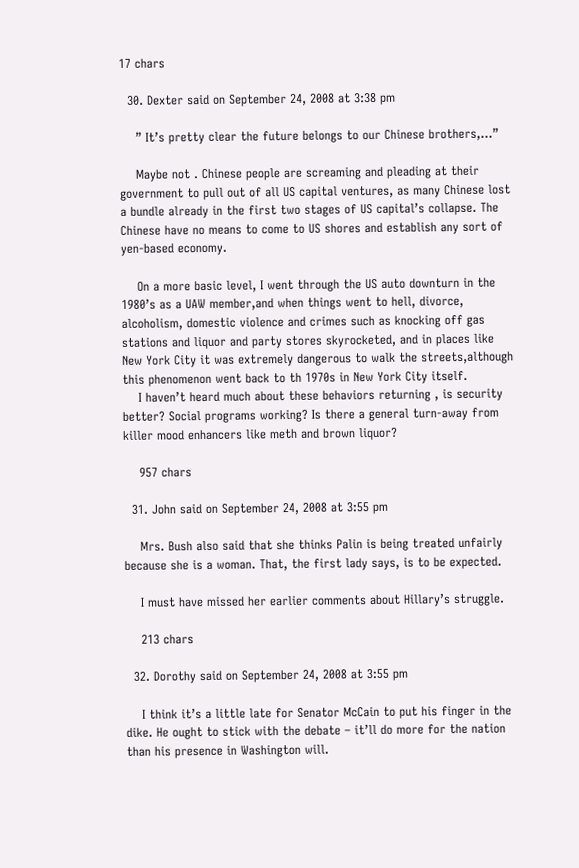17 chars

  30. Dexter said on September 24, 2008 at 3:38 pm

    ” It’s pretty clear the future belongs to our Chinese brothers,…”

    Maybe not . Chinese people are screaming and pleading at their government to pull out of all US capital ventures, as many Chinese lost a bundle already in the first two stages of US capital’s collapse. The Chinese have no means to come to US shores and establish any sort of yen-based economy.

    On a more basic level, I went through the US auto downturn in the 1980’s as a UAW member,and when things went to hell, divorce, alcoholism, domestic violence and crimes such as knocking off gas stations and liquor and party stores skyrocketed, and in places like New York City it was extremely dangerous to walk the streets,although this phenomenon went back to th 1970s in New York City itself.
    I haven’t heard much about these behaviors returning , is security better? Social programs working? Is there a general turn-away from killer mood enhancers like meth and brown liquor?

    957 chars

  31. John said on September 24, 2008 at 3:55 pm

    Mrs. Bush also said that she thinks Palin is being treated unfairly because she is a woman. That, the first lady says, is to be expected.

    I must have missed her earlier comments about Hillary’s struggle.

    213 chars

  32. Dorothy said on September 24, 2008 at 3:55 pm

    I think it’s a little late for Senator McCain to put his finger in the dike. He ought to stick with the debate – it’ll do more for the nation than his presence in Washington will.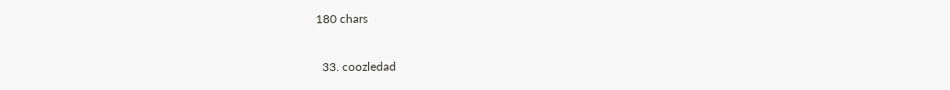180 chars

  33. coozledad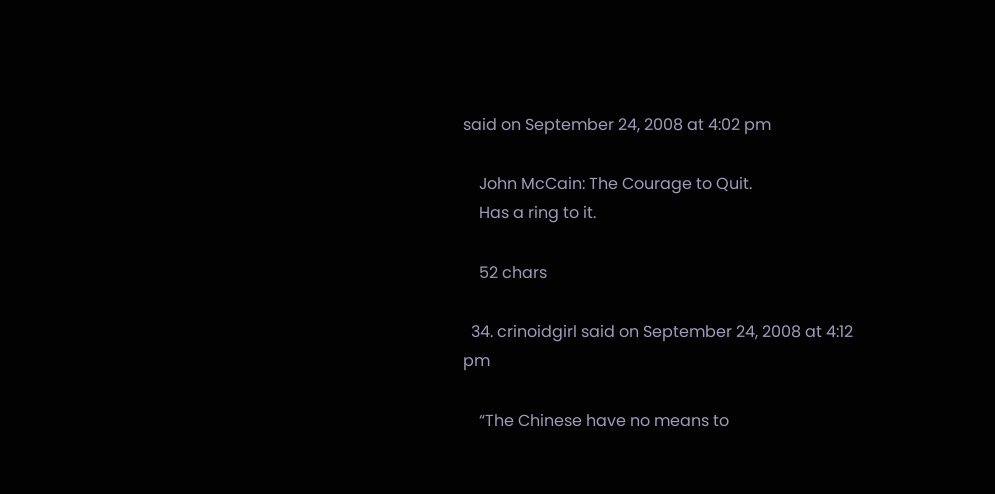said on September 24, 2008 at 4:02 pm

    John McCain: The Courage to Quit.
    Has a ring to it.

    52 chars

  34. crinoidgirl said on September 24, 2008 at 4:12 pm

    “The Chinese have no means to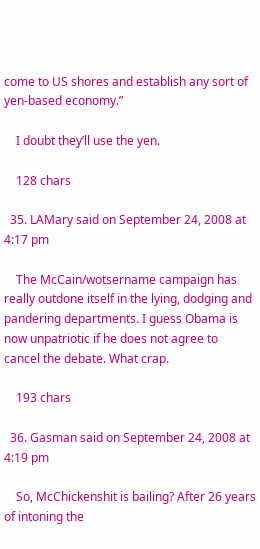come to US shores and establish any sort of yen-based economy.”

    I doubt they’ll use the yen.

    128 chars

  35. LAMary said on September 24, 2008 at 4:17 pm

    The McCain/wotsername campaign has really outdone itself in the lying, dodging and pandering departments. I guess Obama is now unpatriotic if he does not agree to cancel the debate. What crap.

    193 chars

  36. Gasman said on September 24, 2008 at 4:19 pm

    So, McChickenshit is bailing? After 26 years of intoning the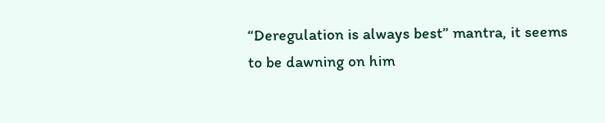“Deregulation is always best” mantra, it seems to be dawning on him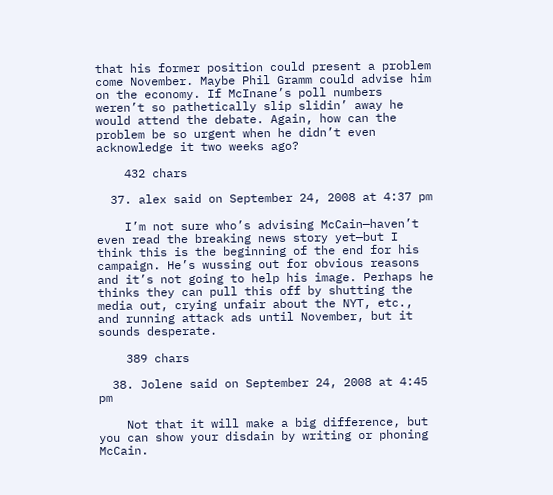that his former position could present a problem come November. Maybe Phil Gramm could advise him on the economy. If McInane’s poll numbers weren’t so pathetically slip slidin’ away he would attend the debate. Again, how can the problem be so urgent when he didn’t even acknowledge it two weeks ago?

    432 chars

  37. alex said on September 24, 2008 at 4:37 pm

    I’m not sure who’s advising McCain—haven’t even read the breaking news story yet—but I think this is the beginning of the end for his campaign. He’s wussing out for obvious reasons and it’s not going to help his image. Perhaps he thinks they can pull this off by shutting the media out, crying unfair about the NYT, etc., and running attack ads until November, but it sounds desperate.

    389 chars

  38. Jolene said on September 24, 2008 at 4:45 pm

    Not that it will make a big difference, but you can show your disdain by writing or phoning McCain.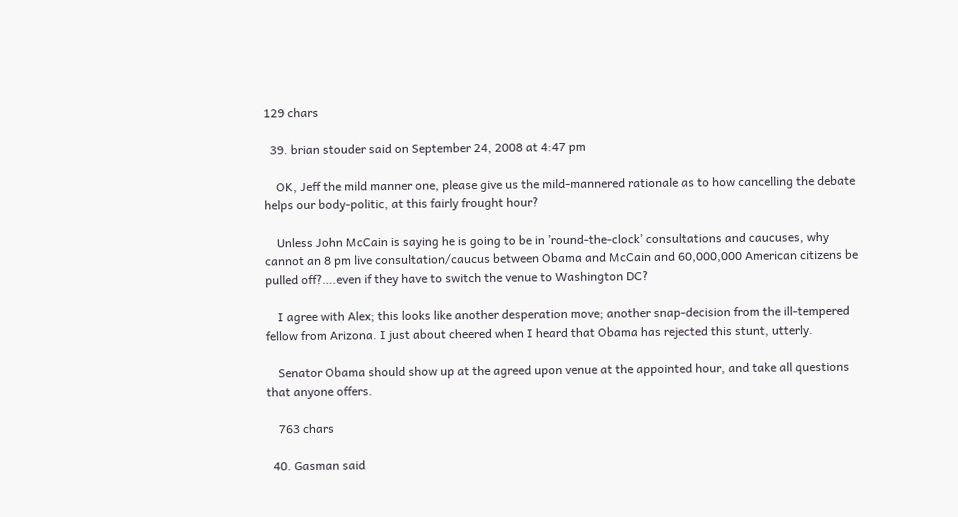129 chars

  39. brian stouder said on September 24, 2008 at 4:47 pm

    OK, Jeff the mild manner one, please give us the mild-mannered rationale as to how cancelling the debate helps our body-politic, at this fairly frought hour?

    Unless John McCain is saying he is going to be in ’round-the-clock’ consultations and caucuses, why cannot an 8 pm live consultation/caucus between Obama and McCain and 60,000,000 American citizens be pulled off?….even if they have to switch the venue to Washington DC?

    I agree with Alex; this looks like another desperation move; another snap-decision from the ill-tempered fellow from Arizona. I just about cheered when I heard that Obama has rejected this stunt, utterly.

    Senator Obama should show up at the agreed upon venue at the appointed hour, and take all questions that anyone offers.

    763 chars

  40. Gasman said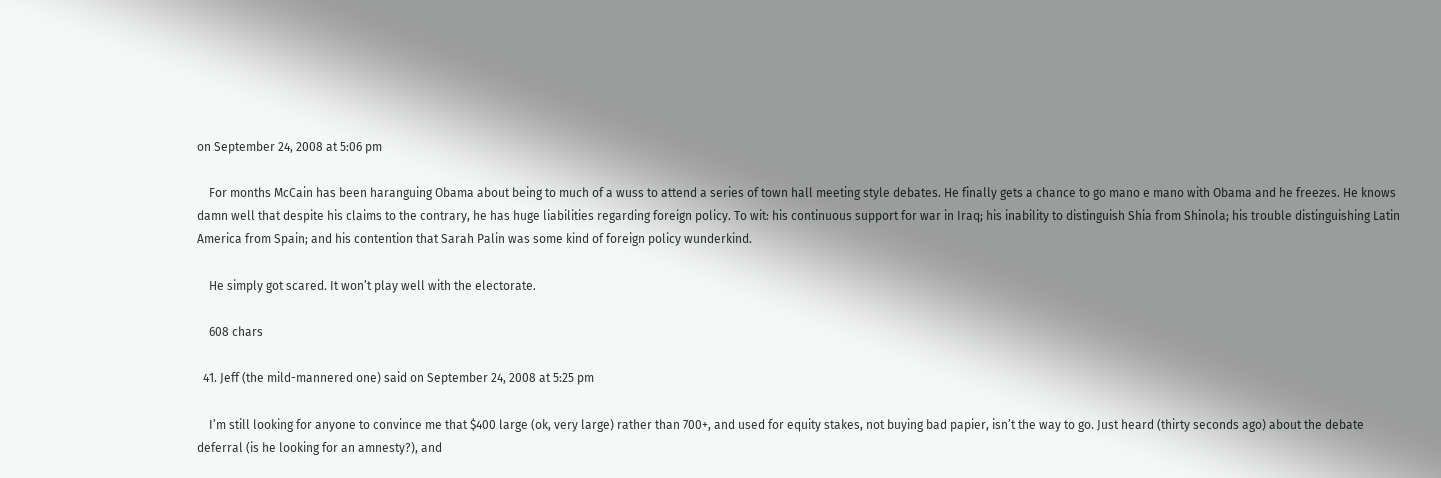on September 24, 2008 at 5:06 pm

    For months McCain has been haranguing Obama about being to much of a wuss to attend a series of town hall meeting style debates. He finally gets a chance to go mano e mano with Obama and he freezes. He knows damn well that despite his claims to the contrary, he has huge liabilities regarding foreign policy. To wit: his continuous support for war in Iraq; his inability to distinguish Shia from Shinola; his trouble distinguishing Latin America from Spain; and his contention that Sarah Palin was some kind of foreign policy wunderkind.

    He simply got scared. It won’t play well with the electorate.

    608 chars

  41. Jeff (the mild-mannered one) said on September 24, 2008 at 5:25 pm

    I’m still looking for anyone to convince me that $400 large (ok, very large) rather than 700+, and used for equity stakes, not buying bad papier, isn’t the way to go. Just heard (thirty seconds ago) about the debate deferral (is he looking for an amnesty?), and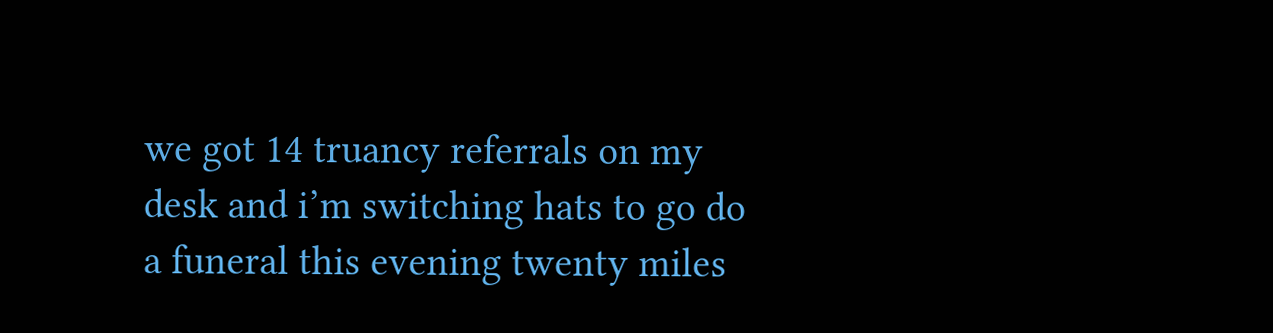we got 14 truancy referrals on my desk and i’m switching hats to go do a funeral this evening twenty miles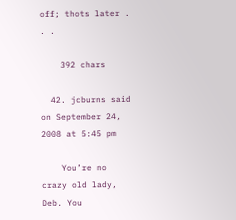off; thots later . . .

    392 chars

  42. jcburns said on September 24, 2008 at 5:45 pm

    You’re no crazy old lady, Deb. You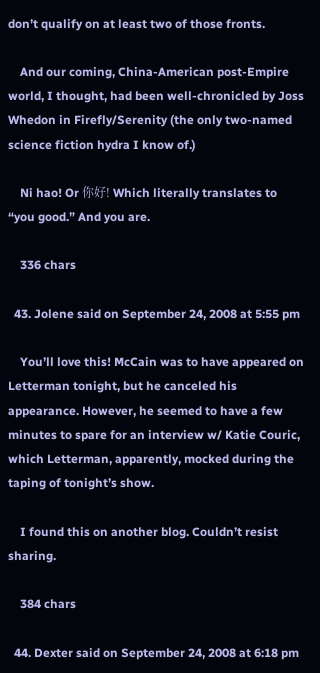don’t qualify on at least two of those fronts.

    And our coming, China-American post-Empire world, I thought, had been well-chronicled by Joss Whedon in Firefly/Serenity (the only two-named science fiction hydra I know of.)

    Ni hao! Or 你好! Which literally translates to “you good.” And you are.

    336 chars

  43. Jolene said on September 24, 2008 at 5:55 pm

    You’ll love this! McCain was to have appeared on Letterman tonight, but he canceled his appearance. However, he seemed to have a few minutes to spare for an interview w/ Katie Couric, which Letterman, apparently, mocked during the taping of tonight’s show.

    I found this on another blog. Couldn’t resist sharing.

    384 chars

  44. Dexter said on September 24, 2008 at 6:18 pm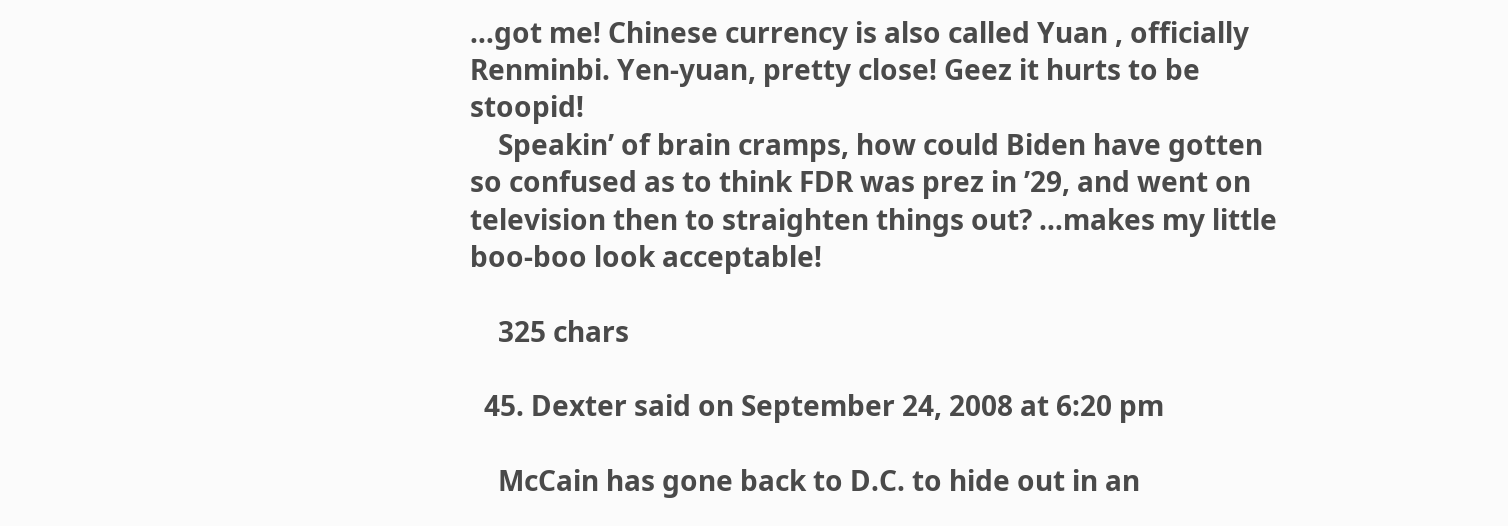…got me! Chinese currency is also called Yuan , officially Renminbi. Yen-yuan, pretty close! Geez it hurts to be stoopid!
    Speakin’ of brain cramps, how could Biden have gotten so confused as to think FDR was prez in ’29, and went on television then to straighten things out? …makes my little boo-boo look acceptable!

    325 chars

  45. Dexter said on September 24, 2008 at 6:20 pm

    McCain has gone back to D.C. to hide out in an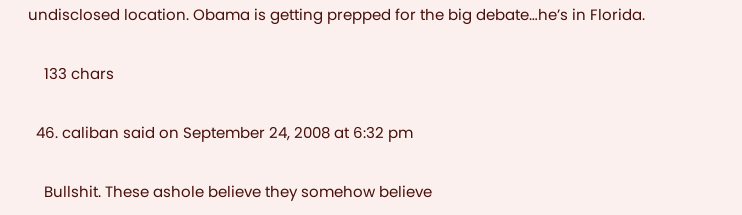undisclosed location. Obama is getting prepped for the big debate…he’s in Florida.

    133 chars

  46. caliban said on September 24, 2008 at 6:32 pm

    Bullshit. These ashole believe they somehow believe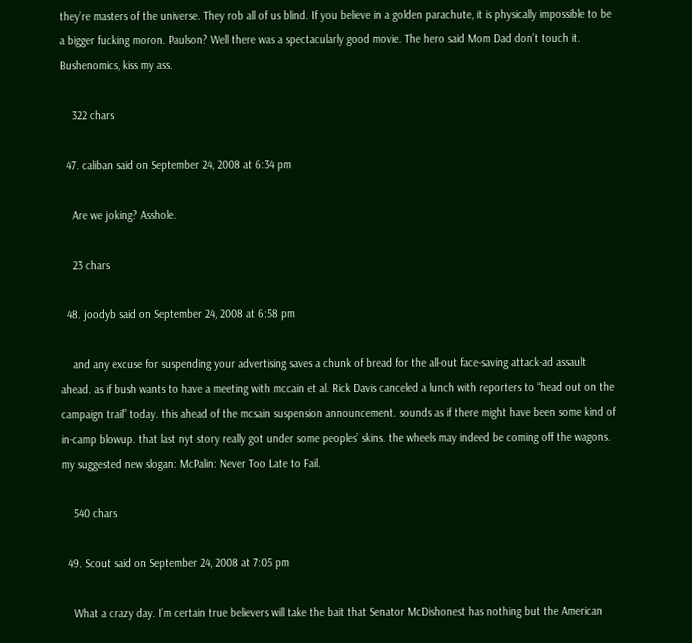they’re masters of the universe. They rob all of us blind. If you believe in a golden parachute, it is physically impossible to be a bigger fucking moron. Paulson? Well there was a spectacularly good movie. The hero said Mom Dad don’t touch it. Bushenomics, kiss my ass.

    322 chars

  47. caliban said on September 24, 2008 at 6:34 pm

    Are we joking? Asshole.

    23 chars

  48. joodyb said on September 24, 2008 at 6:58 pm

    and any excuse for suspending your advertising saves a chunk of bread for the all-out face-saving attack-ad assault ahead. as if bush wants to have a meeting with mccain et al. Rick Davis canceled a lunch with reporters to “head out on the campaign trail” today. this ahead of the mcsain suspension announcement. sounds as if there might have been some kind of in-camp blowup. that last nyt story really got under some peoples’ skins. the wheels may indeed be coming off the wagons. my suggested new slogan: McPalin: Never Too Late to Fail.

    540 chars

  49. Scout said on September 24, 2008 at 7:05 pm

    What a crazy day. I’m certain true believers will take the bait that Senator McDishonest has nothing but the American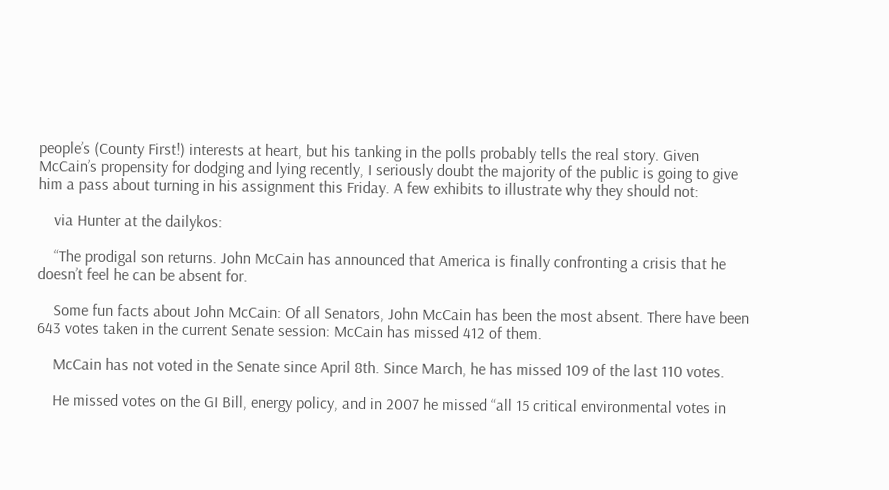people’s (County First!) interests at heart, but his tanking in the polls probably tells the real story. Given McCain’s propensity for dodging and lying recently, I seriously doubt the majority of the public is going to give him a pass about turning in his assignment this Friday. A few exhibits to illustrate why they should not:

    via Hunter at the dailykos:

    “The prodigal son returns. John McCain has announced that America is finally confronting a crisis that he doesn’t feel he can be absent for.

    Some fun facts about John McCain: Of all Senators, John McCain has been the most absent. There have been 643 votes taken in the current Senate session: McCain has missed 412 of them.

    McCain has not voted in the Senate since April 8th. Since March, he has missed 109 of the last 110 votes.

    He missed votes on the GI Bill, energy policy, and in 2007 he missed “all 15 critical environmental votes in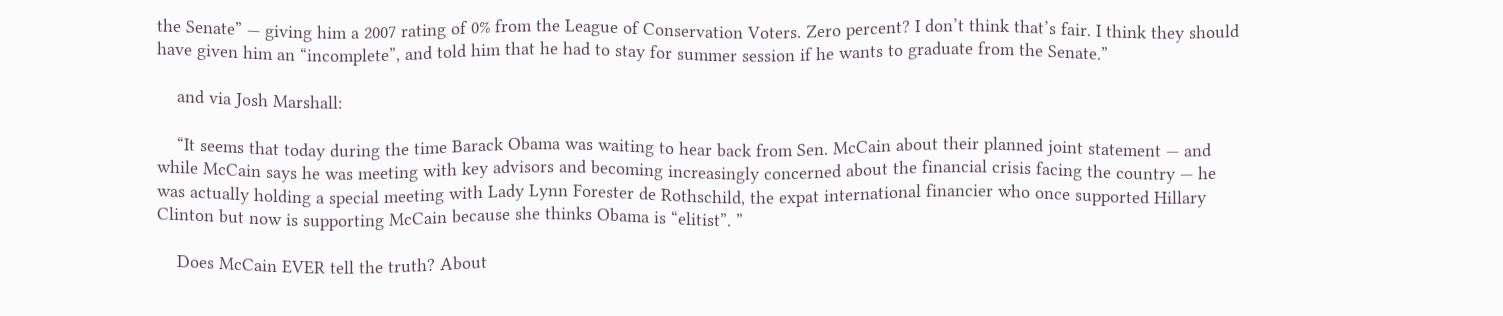the Senate” — giving him a 2007 rating of 0% from the League of Conservation Voters. Zero percent? I don’t think that’s fair. I think they should have given him an “incomplete”, and told him that he had to stay for summer session if he wants to graduate from the Senate.”

    and via Josh Marshall:

    “It seems that today during the time Barack Obama was waiting to hear back from Sen. McCain about their planned joint statement — and while McCain says he was meeting with key advisors and becoming increasingly concerned about the financial crisis facing the country — he was actually holding a special meeting with Lady Lynn Forester de Rothschild, the expat international financier who once supported Hillary Clinton but now is supporting McCain because she thinks Obama is “elitist”. ”

    Does McCain EVER tell the truth? About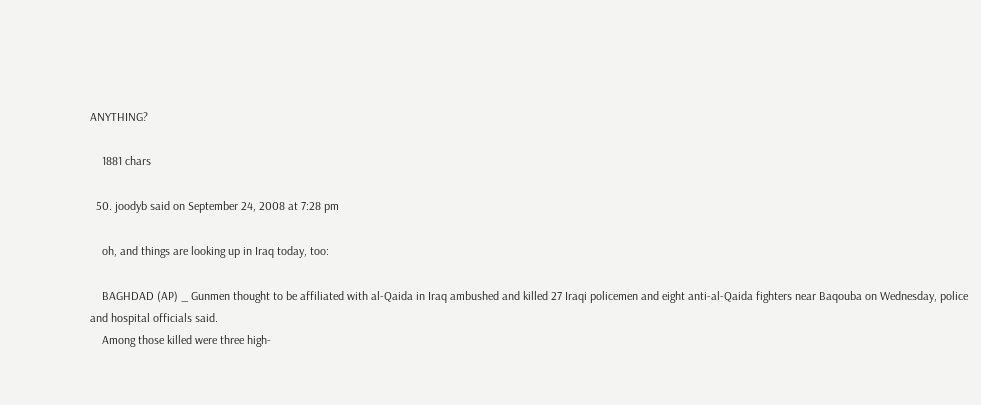ANYTHING?

    1881 chars

  50. joodyb said on September 24, 2008 at 7:28 pm

    oh, and things are looking up in Iraq today, too:

    BAGHDAD (AP) _ Gunmen thought to be affiliated with al-Qaida in Iraq ambushed and killed 27 Iraqi policemen and eight anti-al-Qaida fighters near Baqouba on Wednesday, police and hospital officials said.
    Among those killed were three high-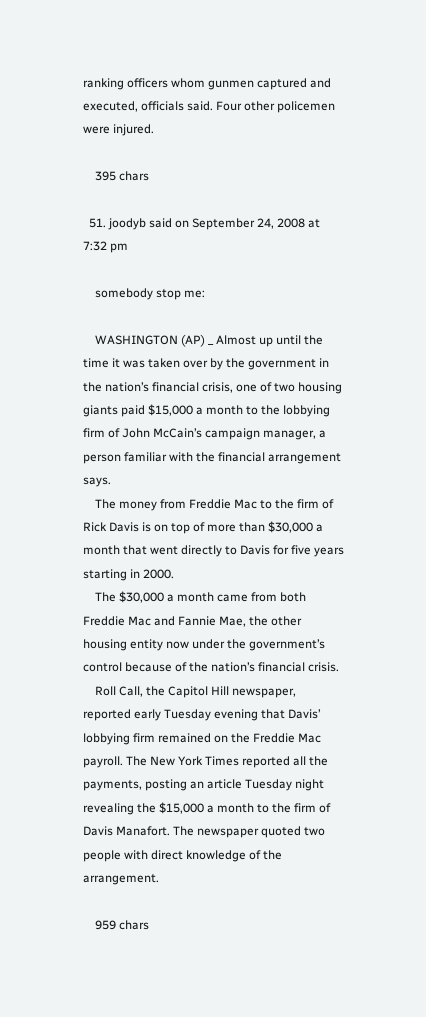ranking officers whom gunmen captured and executed, officials said. Four other policemen were injured.

    395 chars

  51. joodyb said on September 24, 2008 at 7:32 pm

    somebody stop me:

    WASHINGTON (AP) _ Almost up until the time it was taken over by the government in the nation’s financial crisis, one of two housing giants paid $15,000 a month to the lobbying firm of John McCain’s campaign manager, a person familiar with the financial arrangement says.
    The money from Freddie Mac to the firm of Rick Davis is on top of more than $30,000 a month that went directly to Davis for five years starting in 2000.
    The $30,000 a month came from both Freddie Mac and Fannie Mae, the other housing entity now under the government’s control because of the nation’s financial crisis.
    Roll Call, the Capitol Hill newspaper, reported early Tuesday evening that Davis’ lobbying firm remained on the Freddie Mac payroll. The New York Times reported all the payments, posting an article Tuesday night revealing the $15,000 a month to the firm of Davis Manafort. The newspaper quoted two people with direct knowledge of the arrangement.

    959 chars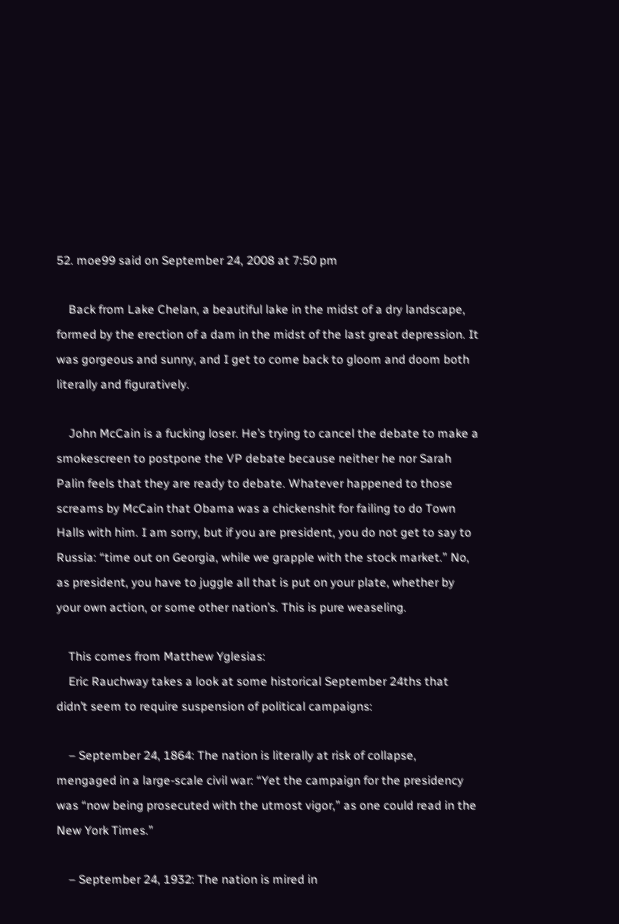52. moe99 said on September 24, 2008 at 7:50 pm

    Back from Lake Chelan, a beautiful lake in the midst of a dry landscape, formed by the erection of a dam in the midst of the last great depression. It was gorgeous and sunny, and I get to come back to gloom and doom both literally and figuratively.

    John McCain is a fucking loser. He’s trying to cancel the debate to make a smokescreen to postpone the VP debate because neither he nor Sarah Palin feels that they are ready to debate. Whatever happened to those screams by McCain that Obama was a chickenshit for failing to do Town Halls with him. I am sorry, but if you are president, you do not get to say to Russia: “time out on Georgia, while we grapple with the stock market.” No, as president, you have to juggle all that is put on your plate, whether by your own action, or some other nation’s. This is pure weaseling.

    This comes from Matthew Yglesias:
    Eric Rauchway takes a look at some historical September 24ths that didn’t seem to require suspension of political campaigns:

    – September 24, 1864: The nation is literally at risk of collapse, mengaged in a large-scale civil war: “Yet the campaign for the presidency was “now being prosecuted with the utmost vigor,” as one could read in the New York Times.”

    – September 24, 1932: The nation is mired in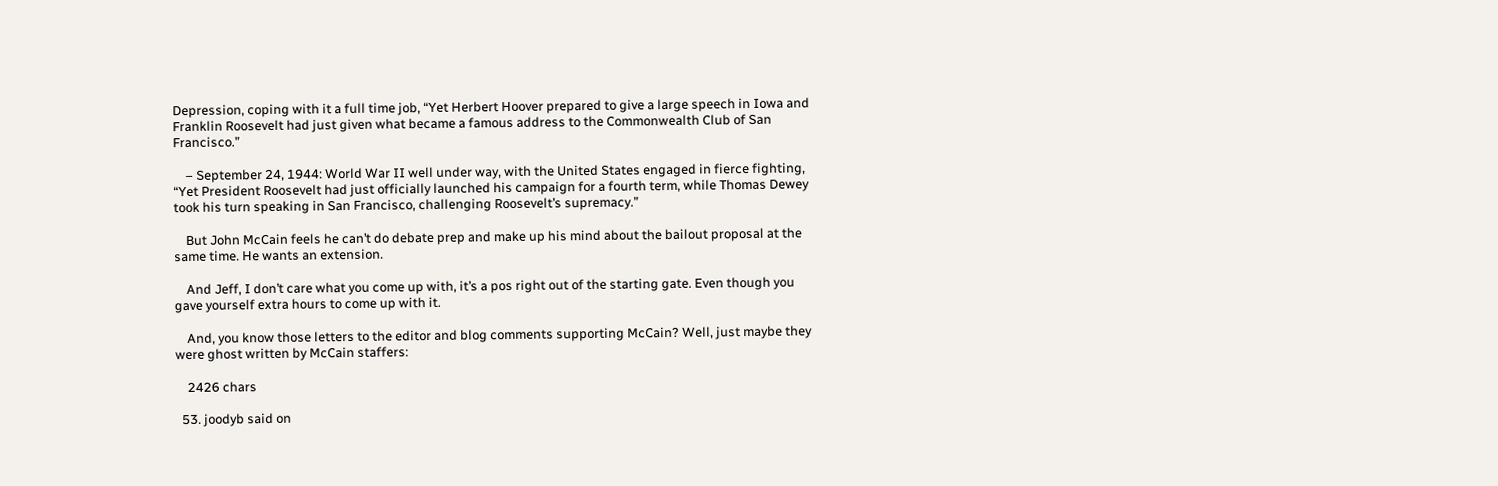Depression, coping with it a full time job, “Yet Herbert Hoover prepared to give a large speech in Iowa and Franklin Roosevelt had just given what became a famous address to the Commonwealth Club of San Francisco.”

    – September 24, 1944: World War II well under way, with the United States engaged in fierce fighting, “Yet President Roosevelt had just officially launched his campaign for a fourth term, while Thomas Dewey took his turn speaking in San Francisco, challenging Roosevelt’s supremacy.”

    But John McCain feels he can’t do debate prep and make up his mind about the bailout proposal at the same time. He wants an extension.

    And Jeff, I don’t care what you come up with, it’s a pos right out of the starting gate. Even though you gave yourself extra hours to come up with it.

    And, you know those letters to the editor and blog comments supporting McCain? Well, just maybe they were ghost written by McCain staffers:

    2426 chars

  53. joodyb said on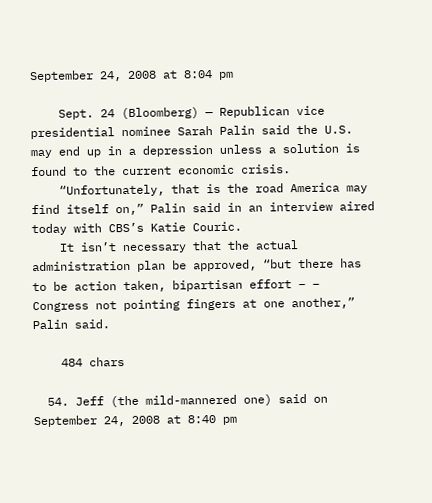September 24, 2008 at 8:04 pm

    Sept. 24 (Bloomberg) — Republican vice presidential nominee Sarah Palin said the U.S. may end up in a depression unless a solution is found to the current economic crisis.
    “Unfortunately, that is the road America may find itself on,” Palin said in an interview aired today with CBS’s Katie Couric.
    It isn’t necessary that the actual administration plan be approved, “but there has to be action taken, bipartisan effort – – Congress not pointing fingers at one another,” Palin said.

    484 chars

  54. Jeff (the mild-mannered one) said on September 24, 2008 at 8:40 pm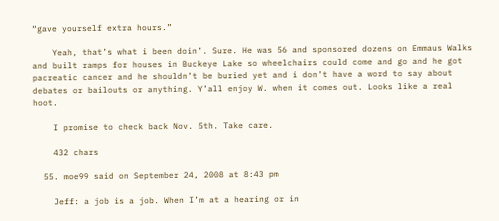“gave yourself extra hours.”

    Yeah, that’s what i been doin’. Sure. He was 56 and sponsored dozens on Emmaus Walks and built ramps for houses in Buckeye Lake so wheelchairs could come and go and he got pacreatic cancer and he shouldn’t be buried yet and i don’t have a word to say about debates or bailouts or anything. Y’all enjoy W. when it comes out. Looks like a real hoot.

    I promise to check back Nov. 5th. Take care.

    432 chars

  55. moe99 said on September 24, 2008 at 8:43 pm

    Jeff: a job is a job. When I’m at a hearing or in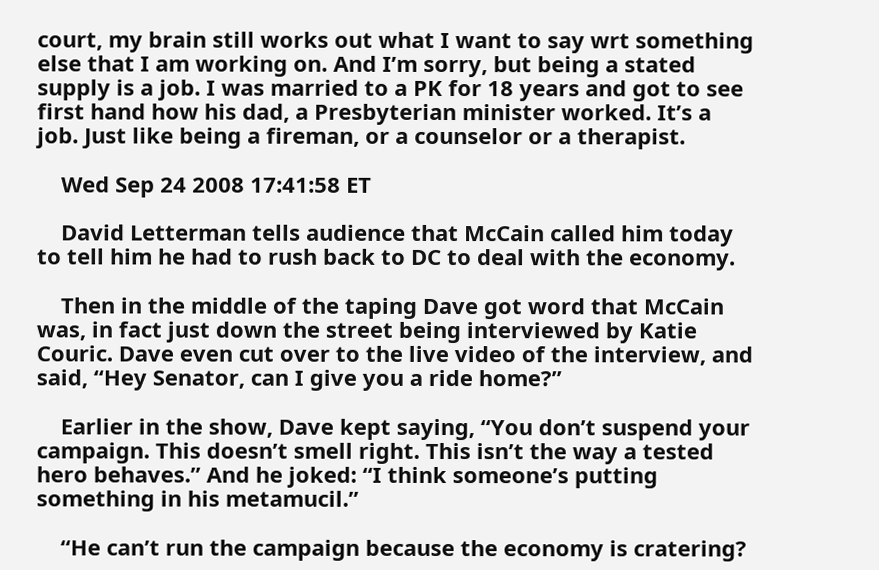court, my brain still works out what I want to say wrt something else that I am working on. And I’m sorry, but being a stated supply is a job. I was married to a PK for 18 years and got to see first hand how his dad, a Presbyterian minister worked. It’s a job. Just like being a fireman, or a counselor or a therapist.

    Wed Sep 24 2008 17:41:58 ET

    David Letterman tells audience that McCain called him today to tell him he had to rush back to DC to deal with the economy.

    Then in the middle of the taping Dave got word that McCain was, in fact just down the street being interviewed by Katie Couric. Dave even cut over to the live video of the interview, and said, “Hey Senator, can I give you a ride home?”

    Earlier in the show, Dave kept saying, “You don’t suspend your campaign. This doesn’t smell right. This isn’t the way a tested hero behaves.” And he joked: “I think someone’s putting something in his metamucil.”

    “He can’t run the campaign because the economy is cratering?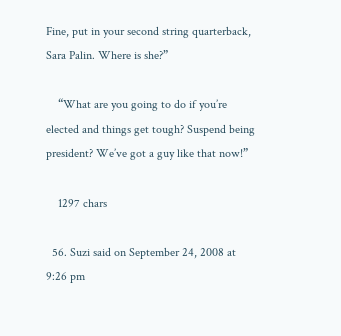Fine, put in your second string quarterback, Sara Palin. Where is she?”

    “What are you going to do if you’re elected and things get tough? Suspend being president? We’ve got a guy like that now!”

    1297 chars

  56. Suzi said on September 24, 2008 at 9:26 pm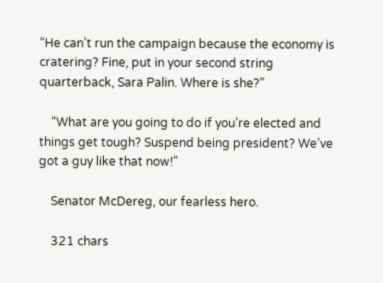“He can’t run the campaign because the economy is cratering? Fine, put in your second string quarterback, Sara Palin. Where is she?”

    “What are you going to do if you’re elected and things get tough? Suspend being president? We’ve got a guy like that now!”

    Senator McDereg, our fearless hero.

    321 chars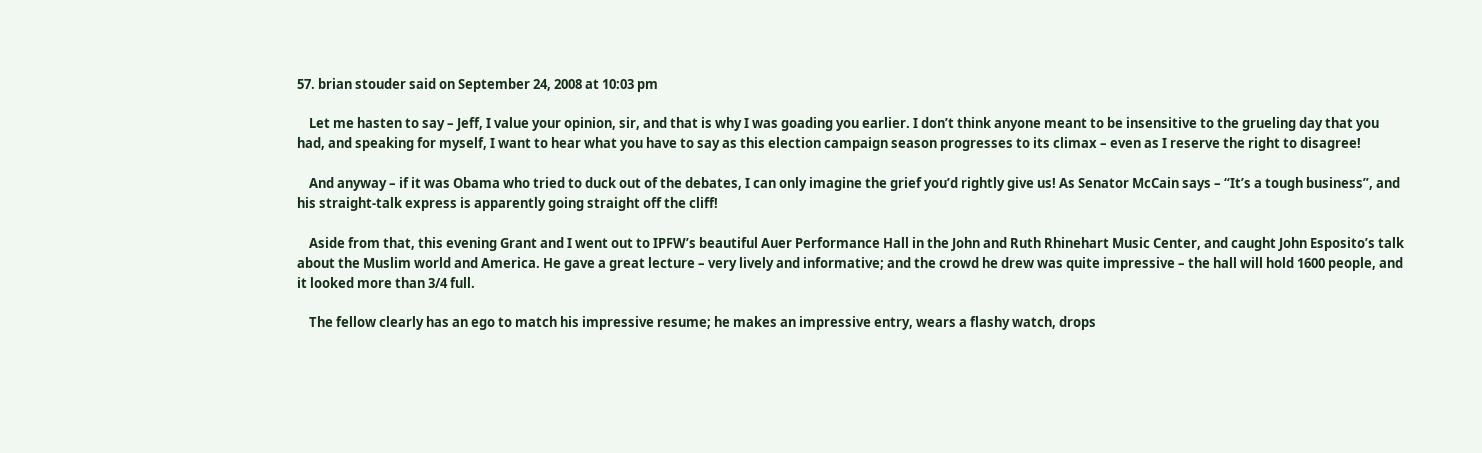57. brian stouder said on September 24, 2008 at 10:03 pm

    Let me hasten to say – Jeff, I value your opinion, sir, and that is why I was goading you earlier. I don’t think anyone meant to be insensitive to the grueling day that you had, and speaking for myself, I want to hear what you have to say as this election campaign season progresses to its climax – even as I reserve the right to disagree!

    And anyway – if it was Obama who tried to duck out of the debates, I can only imagine the grief you’d rightly give us! As Senator McCain says – “It’s a tough business”, and his straight-talk express is apparently going straight off the cliff!

    Aside from that, this evening Grant and I went out to IPFW’s beautiful Auer Performance Hall in the John and Ruth Rhinehart Music Center, and caught John Esposito’s talk about the Muslim world and America. He gave a great lecture – very lively and informative; and the crowd he drew was quite impressive – the hall will hold 1600 people, and it looked more than 3/4 full.

    The fellow clearly has an ego to match his impressive resume; he makes an impressive entry, wears a flashy watch, drops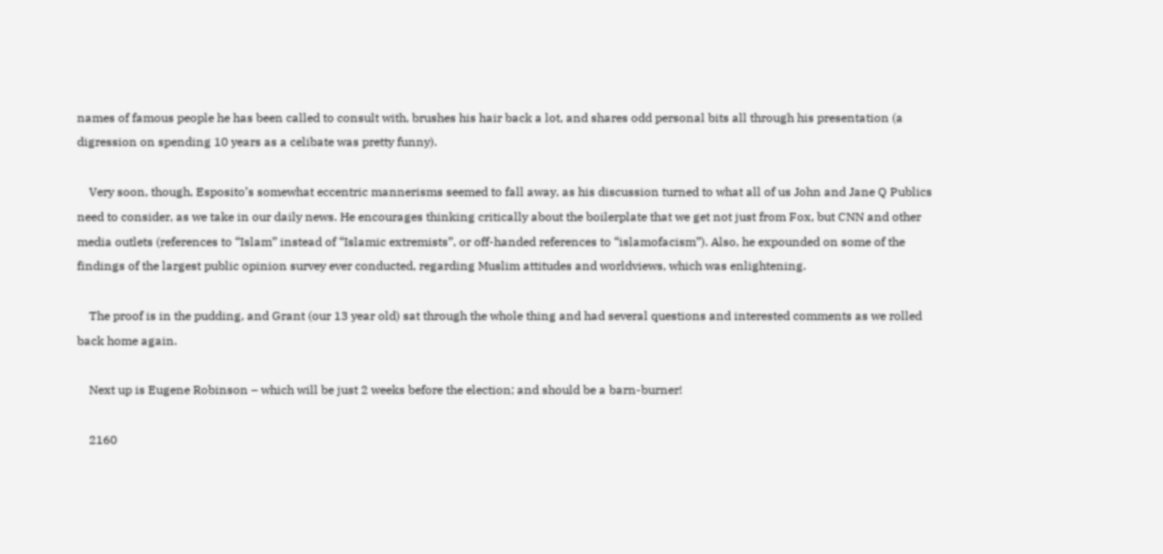names of famous people he has been called to consult with, brushes his hair back a lot, and shares odd personal bits all through his presentation (a digression on spending 10 years as a celibate was pretty funny).

    Very soon, though, Esposito’s somewhat eccentric mannerisms seemed to fall away, as his discussion turned to what all of us John and Jane Q Publics need to consider, as we take in our daily news. He encourages thinking critically about the boilerplate that we get not just from Fox, but CNN and other media outlets (references to “Islam” instead of “Islamic extremists”, or off-handed references to “islamofacism”). Also, he expounded on some of the findings of the largest public opinion survey ever conducted, regarding Muslim attitudes and worldviews, which was enlightening.

    The proof is in the pudding, and Grant (our 13 year old) sat through the whole thing and had several questions and interested comments as we rolled back home again.

    Next up is Eugene Robinson – which will be just 2 weeks before the election; and should be a barn-burner!

    2160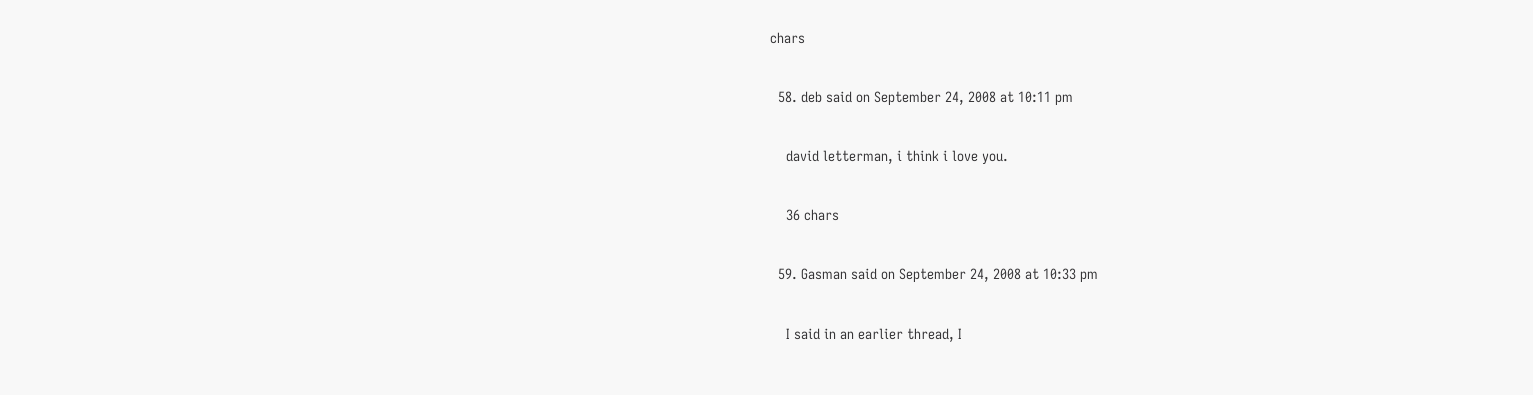chars

  58. deb said on September 24, 2008 at 10:11 pm

    david letterman, i think i love you.

    36 chars

  59. Gasman said on September 24, 2008 at 10:33 pm

    I said in an earlier thread, I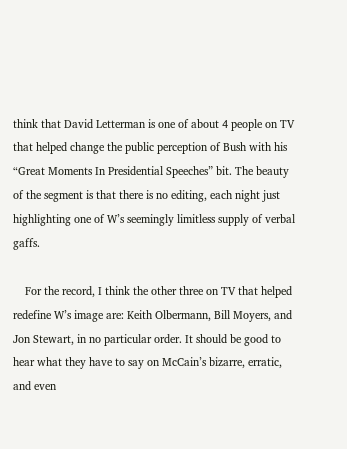think that David Letterman is one of about 4 people on TV that helped change the public perception of Bush with his “Great Moments In Presidential Speeches” bit. The beauty of the segment is that there is no editing, each night just highlighting one of W’s seemingly limitless supply of verbal gaffs.

    For the record, I think the other three on TV that helped redefine W’s image are: Keith Olbermann, Bill Moyers, and Jon Stewart, in no particular order. It should be good to hear what they have to say on McCain’s bizarre, erratic, and even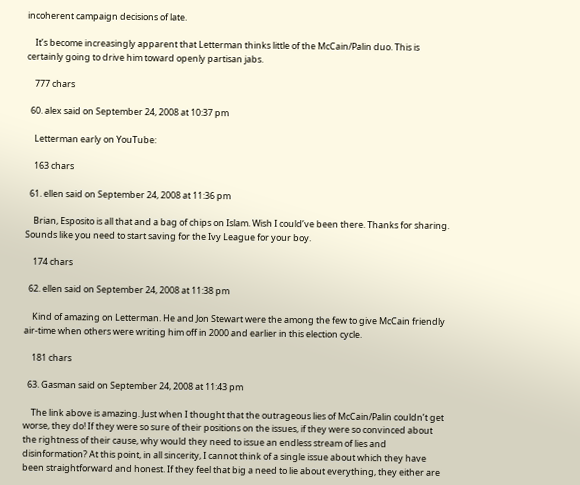incoherent campaign decisions of late.

    It’s become increasingly apparent that Letterman thinks little of the McCain/Palin duo. This is certainly going to drive him toward openly partisan jabs.

    777 chars

  60. alex said on September 24, 2008 at 10:37 pm

    Letterman early on YouTube:

    163 chars

  61. ellen said on September 24, 2008 at 11:36 pm

    Brian, Esposito is all that and a bag of chips on Islam. Wish I could’ve been there. Thanks for sharing. Sounds like you need to start saving for the Ivy League for your boy.

    174 chars

  62. ellen said on September 24, 2008 at 11:38 pm

    Kind of amazing on Letterman. He and Jon Stewart were the among the few to give McCain friendly air-time when others were writing him off in 2000 and earlier in this election cycle.

    181 chars

  63. Gasman said on September 24, 2008 at 11:43 pm

    The link above is amazing. Just when I thought that the outrageous lies of McCain/Palin couldn’t get worse, they do! If they were so sure of their positions on the issues, if they were so convinced about the rightness of their cause, why would they need to issue an endless stream of lies and disinformation? At this point, in all sincerity, I cannot think of a single issue about which they have been straightforward and honest. If they feel that big a need to lie about everything, they either are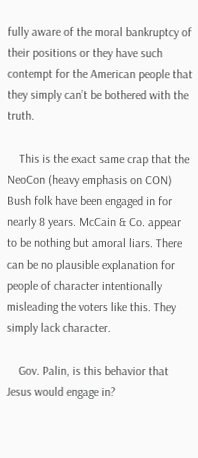fully aware of the moral bankruptcy of their positions or they have such contempt for the American people that they simply can’t be bothered with the truth.

    This is the exact same crap that the NeoCon (heavy emphasis on CON) Bush folk have been engaged in for nearly 8 years. McCain & Co. appear to be nothing but amoral liars. There can be no plausible explanation for people of character intentionally misleading the voters like this. They simply lack character.

    Gov. Palin, is this behavior that Jesus would engage in?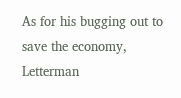As for his bugging out to save the economy, Letterman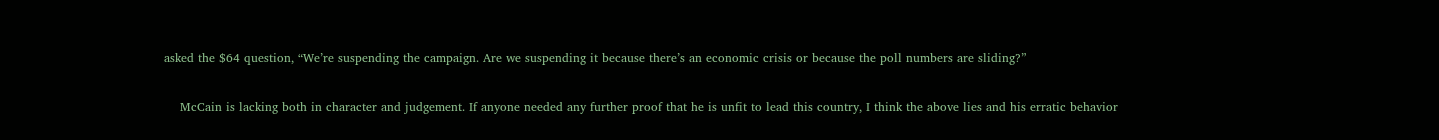asked the $64 question, “We’re suspending the campaign. Are we suspending it because there’s an economic crisis or because the poll numbers are sliding?”

    McCain is lacking both in character and judgement. If anyone needed any further proof that he is unfit to lead this country, I think the above lies and his erratic behavior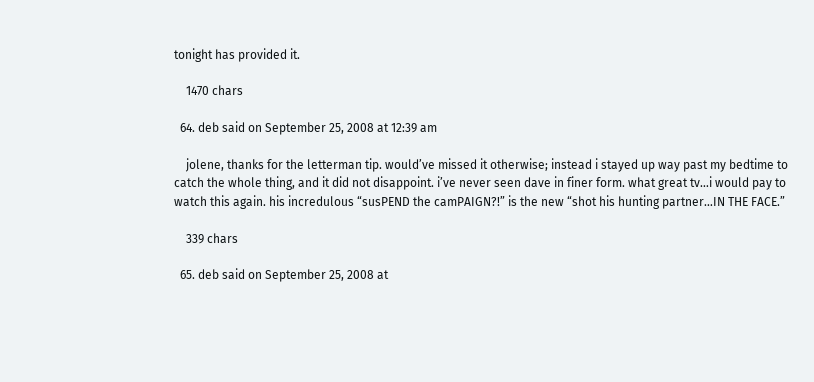tonight has provided it.

    1470 chars

  64. deb said on September 25, 2008 at 12:39 am

    jolene, thanks for the letterman tip. would’ve missed it otherwise; instead i stayed up way past my bedtime to catch the whole thing, and it did not disappoint. i’ve never seen dave in finer form. what great tv…i would pay to watch this again. his incredulous “susPEND the camPAIGN?!” is the new “shot his hunting partner…IN THE FACE.”

    339 chars

  65. deb said on September 25, 2008 at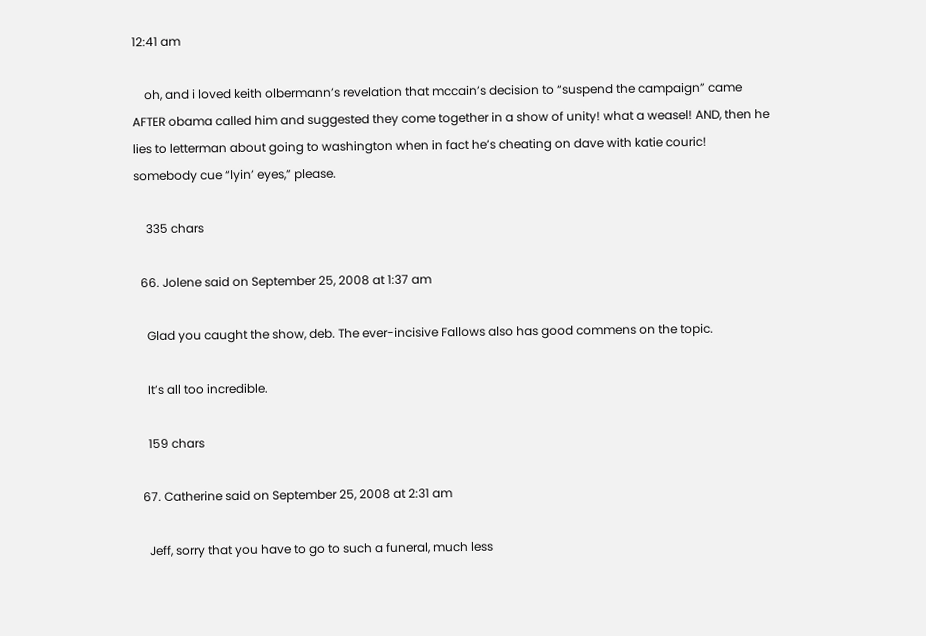12:41 am

    oh, and i loved keith olbermann’s revelation that mccain’s decision to “suspend the campaign” came AFTER obama called him and suggested they come together in a show of unity! what a weasel! AND, then he lies to letterman about going to washington when in fact he’s cheating on dave with katie couric! somebody cue “lyin’ eyes,” please.

    335 chars

  66. Jolene said on September 25, 2008 at 1:37 am

    Glad you caught the show, deb. The ever-incisive Fallows also has good commens on the topic.

    It’s all too incredible.

    159 chars

  67. Catherine said on September 25, 2008 at 2:31 am

    Jeff, sorry that you have to go to such a funeral, much less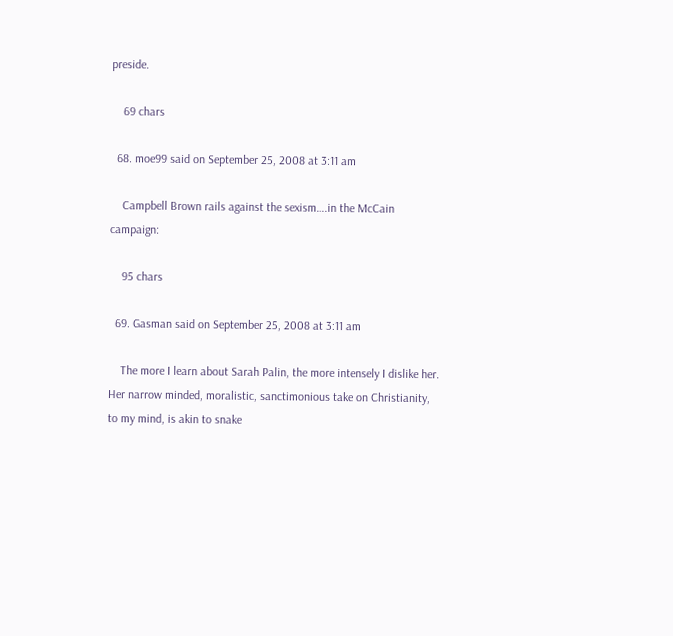preside.

    69 chars

  68. moe99 said on September 25, 2008 at 3:11 am

    Campbell Brown rails against the sexism….in the McCain campaign:

    95 chars

  69. Gasman said on September 25, 2008 at 3:11 am

    The more I learn about Sarah Palin, the more intensely I dislike her. Her narrow minded, moralistic, sanctimonious take on Christianity, to my mind, is akin to snake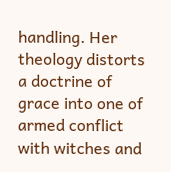handling. Her theology distorts a doctrine of grace into one of armed conflict with witches and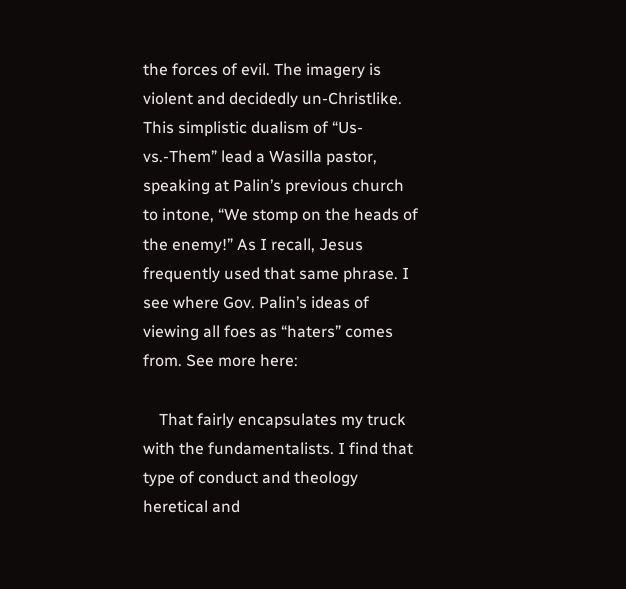the forces of evil. The imagery is violent and decidedly un-Christlike. This simplistic dualism of “Us-vs.-Them” lead a Wasilla pastor, speaking at Palin’s previous church to intone, “We stomp on the heads of the enemy!” As I recall, Jesus frequently used that same phrase. I see where Gov. Palin’s ideas of viewing all foes as “haters” comes from. See more here:

    That fairly encapsulates my truck with the fundamentalists. I find that type of conduct and theology heretical and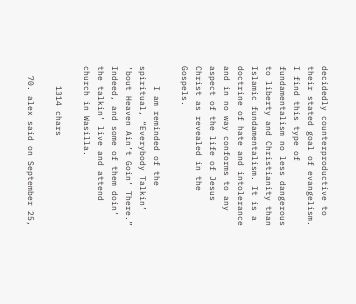decidedly counterproductive to their stated goal of evangelism. I find this type of fundamentalism no less dangerous to liberty and Christianity than Islamic fundamentalism. It is a doctrine of hate and intolerance and in no way conforms to any aspect of the life of Jesus Christ as revealed in the Gospels.

    I am reminded of the spiritual, “Everybody Talkin’ ’bout Heaven Ain’t Goin’ There.” Indeed, and some of them doin’ the talkin’ live and attend church in Wasilla.

    1314 chars

  70. alex said on September 25,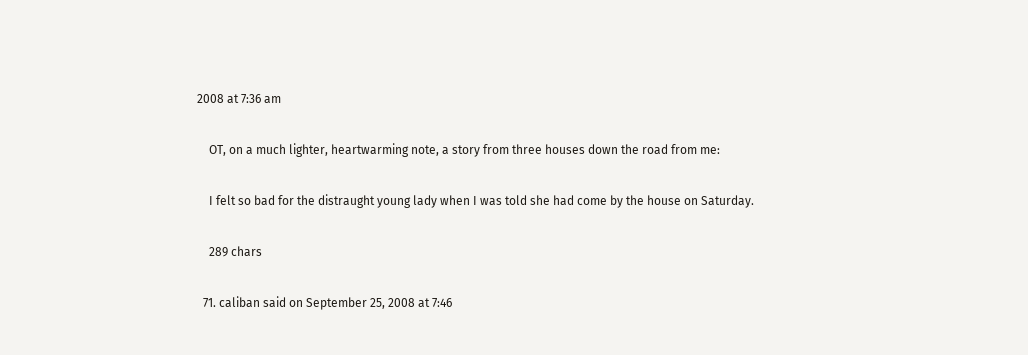2008 at 7:36 am

    OT, on a much lighter, heartwarming note, a story from three houses down the road from me:

    I felt so bad for the distraught young lady when I was told she had come by the house on Saturday.

    289 chars

  71. caliban said on September 25, 2008 at 7:46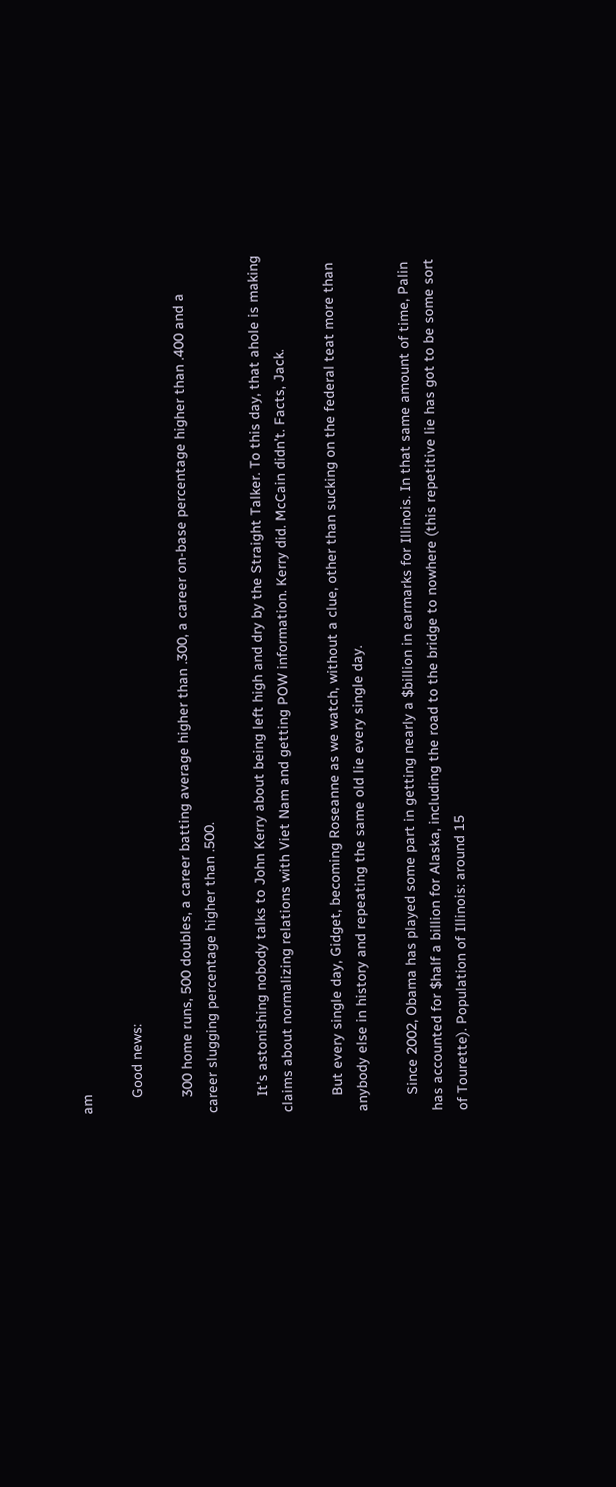am

    Good news:

    300 home runs, 500 doubles, a career batting average higher than .300, a career on-base percentage higher than .400 and a career slugging percentage higher than .500.

    It’s astonishing nobody talks to John Kerry about being left high and dry by the Straight Talker. To this day, that ahole is making claims about normalizing relations with Viet Nam and getting POW information. Kerry did. McCain didn’t. Facts, Jack.

    But every single day, Gidget, becoming Roseanne as we watch, without a clue, other than sucking on the federal teat more than anybody else in history and repeating the same old lie every single day.

    Since 2002, Obama has played some part in getting nearly a $billion in earmarks for Illinois. In that same amount of time, Palin has accounted for $half a billion for Alaska, including the road to the bridge to nowhere (this repetitive lie has got to be some sort of Tourette). Population of Illinois: around 15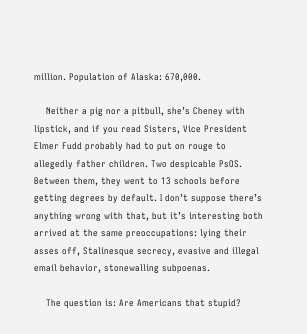million. Population of Alaska: 670,000.

    Neither a pig nor a pitbull, she’s Cheney with lipstick, and if you read Sisters, Vice President Elmer Fudd probably had to put on rouge to allegedly father children. Two despicable PsOS. Between them, they went to 13 schools before getting degrees by default. I don’t suppose there’s anything wrong with that, but it’s interesting both arrived at the same preoccupations: lying their asses off, Stalinesque secrecy, evasive and illegal email behavior, stonewalling subpoenas.

    The question is: Are Americans that stupid?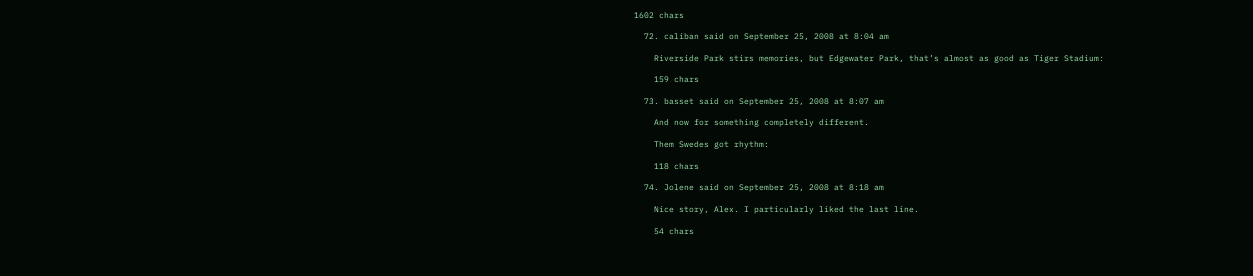1602 chars

  72. caliban said on September 25, 2008 at 8:04 am

    Riverside Park stirs memories, but Edgewater Park, that’s almost as good as Tiger Stadium:

    159 chars

  73. basset said on September 25, 2008 at 8:07 am

    And now for something completely different.

    Them Swedes got rhythm:

    118 chars

  74. Jolene said on September 25, 2008 at 8:18 am

    Nice story, Alex. I particularly liked the last line.

    54 chars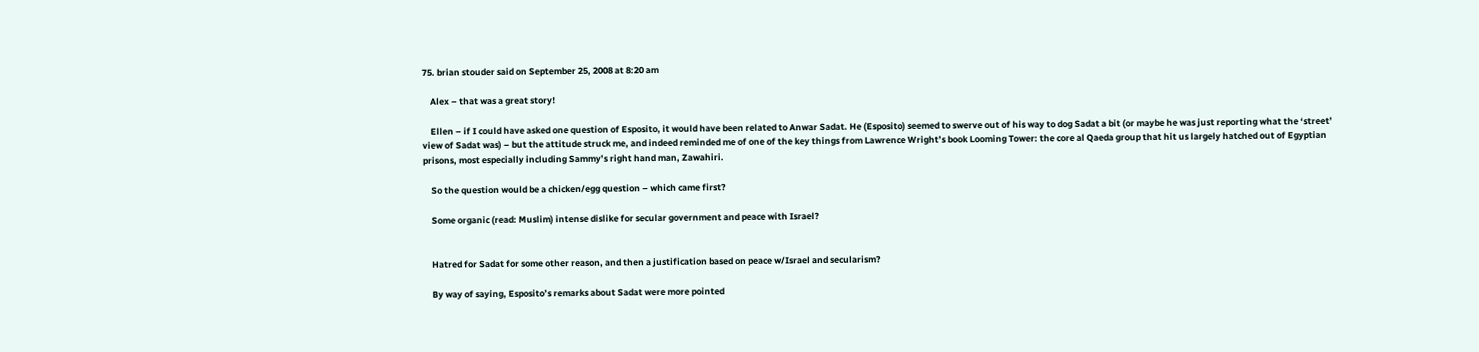75. brian stouder said on September 25, 2008 at 8:20 am

    Alex – that was a great story!

    Ellen – if I could have asked one question of Esposito, it would have been related to Anwar Sadat. He (Esposito) seemed to swerve out of his way to dog Sadat a bit (or maybe he was just reporting what the ‘street’ view of Sadat was) – but the attitude struck me, and indeed reminded me of one of the key things from Lawrence Wright’s book Looming Tower: the core al Qaeda group that hit us largely hatched out of Egyptian prisons, most especially including Sammy’s right hand man, Zawahiri.

    So the question would be a chicken/egg question – which came first?

    Some organic (read: Muslim) intense dislike for secular government and peace with Israel?


    Hatred for Sadat for some other reason, and then a justification based on peace w/Israel and secularism?

    By way of saying, Esposito’s remarks about Sadat were more pointed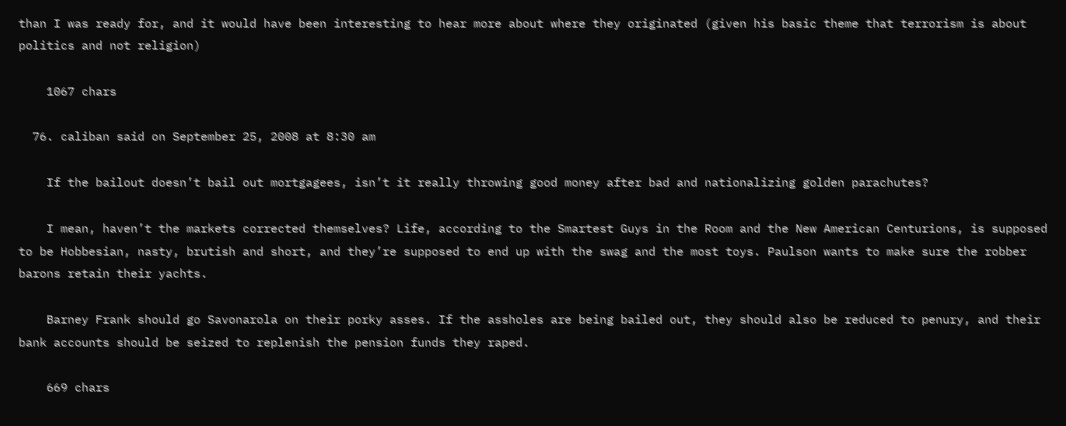than I was ready for, and it would have been interesting to hear more about where they originated (given his basic theme that terrorism is about politics and not religion)

    1067 chars

  76. caliban said on September 25, 2008 at 8:30 am

    If the bailout doesn’t bail out mortgagees, isn’t it really throwing good money after bad and nationalizing golden parachutes?

    I mean, haven’t the markets corrected themselves? Life, according to the Smartest Guys in the Room and the New American Centurions, is supposed to be Hobbesian, nasty, brutish and short, and they’re supposed to end up with the swag and the most toys. Paulson wants to make sure the robber barons retain their yachts.

    Barney Frank should go Savonarola on their porky asses. If the assholes are being bailed out, they should also be reduced to penury, and their bank accounts should be seized to replenish the pension funds they raped.

    669 chars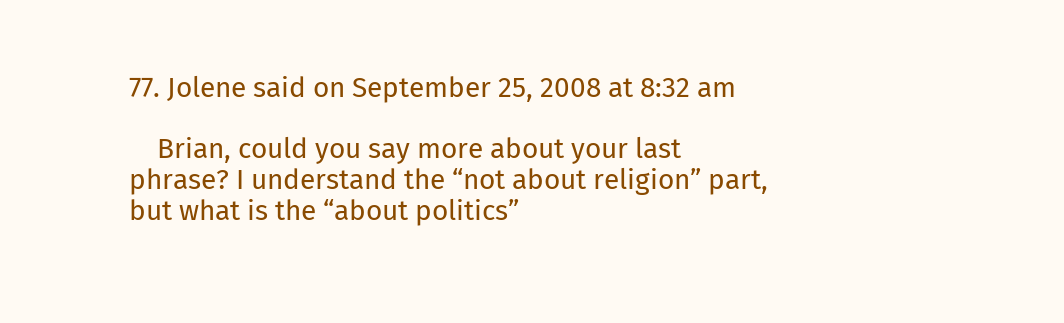77. Jolene said on September 25, 2008 at 8:32 am

    Brian, could you say more about your last phrase? I understand the “not about religion” part, but what is the “about politics”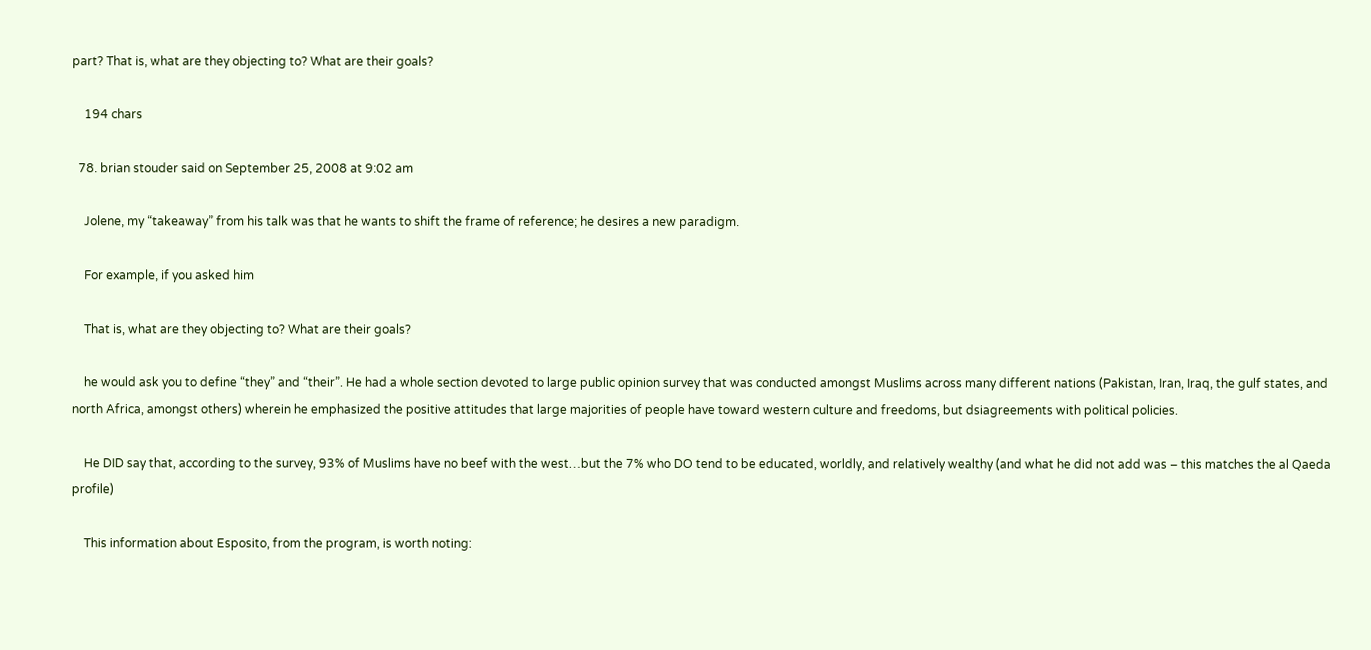part? That is, what are they objecting to? What are their goals?

    194 chars

  78. brian stouder said on September 25, 2008 at 9:02 am

    Jolene, my “takeaway” from his talk was that he wants to shift the frame of reference; he desires a new paradigm.

    For example, if you asked him

    That is, what are they objecting to? What are their goals?

    he would ask you to define “they” and “their”. He had a whole section devoted to large public opinion survey that was conducted amongst Muslims across many different nations (Pakistan, Iran, Iraq, the gulf states, and north Africa, amongst others) wherein he emphasized the positive attitudes that large majorities of people have toward western culture and freedoms, but dsiagreements with political policies.

    He DID say that, according to the survey, 93% of Muslims have no beef with the west…but the 7% who DO tend to be educated, worldly, and relatively wealthy (and what he did not add was – this matches the al Qaeda profile)

    This information about Esposito, from the program, is worth noting: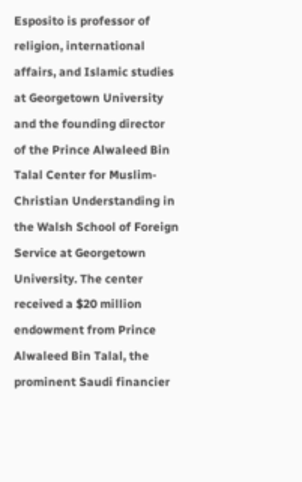Esposito is professor of religion, international affairs, and Islamic studies at Georgetown University and the founding director of the Prince Alwaleed Bin Talal Center for Muslim-Christian Understanding in the Walsh School of Foreign Service at Georgetown University. The center received a $20 million endowment from Prince Alwaleed Bin Talal, the prominent Saudi financier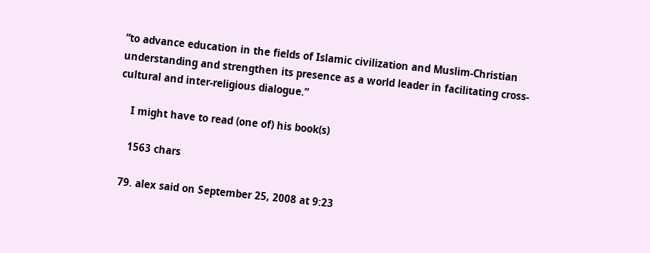“to advance education in the fields of Islamic civilization and Muslim-Christian understanding and strengthen its presence as a world leader in facilitating cross-cultural and inter-religious dialogue.”

    I might have to read (one of) his book(s)

    1563 chars

  79. alex said on September 25, 2008 at 9:23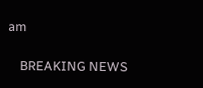am

    BREAKING NEWS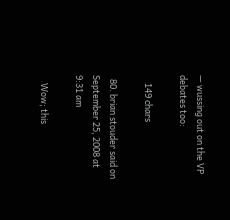— wussing out on the VP debates too:

    149 chars

  80. brian stouder said on September 25, 2008 at 9:31 am

    Wow; this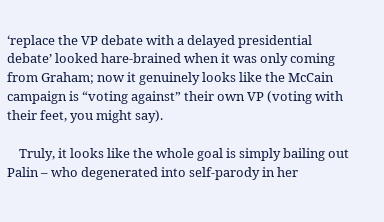‘replace the VP debate with a delayed presidential debate’ looked hare-brained when it was only coming from Graham; now it genuinely looks like the McCain campaign is “voting against” their own VP (voting with their feet, you might say).

    Truly, it looks like the whole goal is simply bailing out Palin – who degenerated into self-parody in her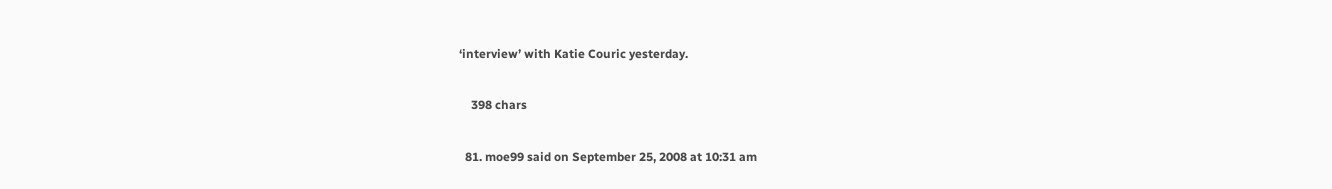‘interview’ with Katie Couric yesterday.

    398 chars

  81. moe99 said on September 25, 2008 at 10:31 am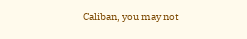Caliban, you may not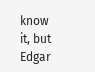know it, but Edgar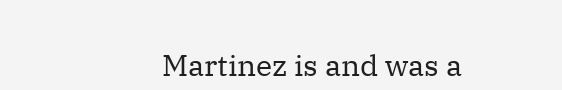Martinez is and was a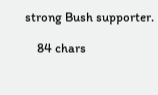strong Bush supporter.

    84 chars